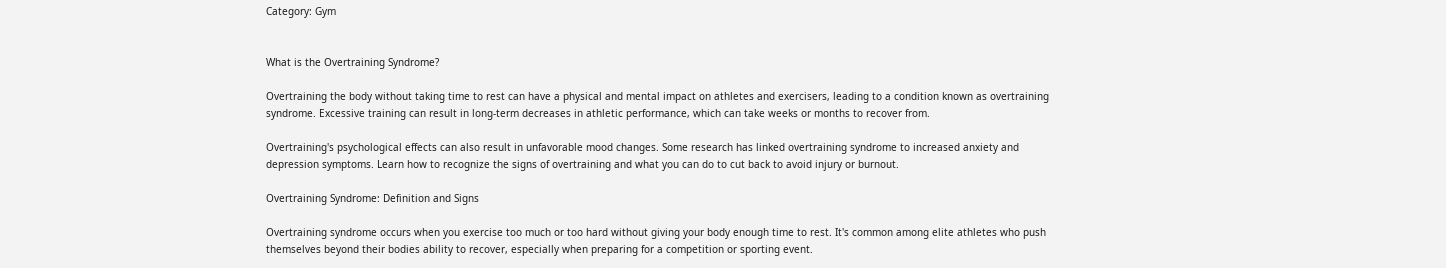Category: Gym


What is the Overtraining Syndrome?

Overtraining the body without taking time to rest can have a physical and mental impact on athletes and exercisers, leading to a condition known as overtraining syndrome. Excessive training can result in long-term decreases in athletic performance, which can take weeks or months to recover from.

Overtraining's psychological effects can also result in unfavorable mood changes. Some research has linked overtraining syndrome to increased anxiety and depression symptoms. Learn how to recognize the signs of overtraining and what you can do to cut back to avoid injury or burnout.

Overtraining Syndrome: Definition and Signs

Overtraining syndrome occurs when you exercise too much or too hard without giving your body enough time to rest. It's common among elite athletes who push themselves beyond their bodies ability to recover, especially when preparing for a competition or sporting event.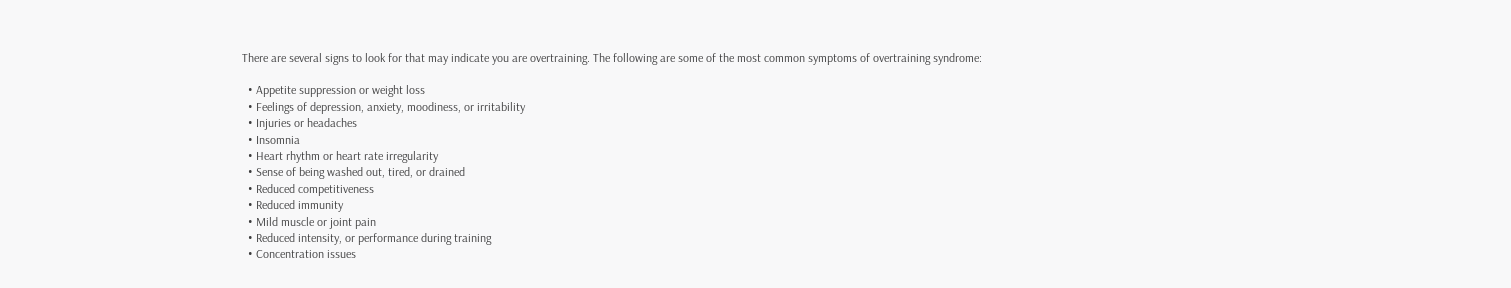There are several signs to look for that may indicate you are overtraining. The following are some of the most common symptoms of overtraining syndrome:

  • Appetite suppression or weight loss
  • Feelings of depression, anxiety, moodiness, or irritability
  • Injuries or headaches
  • Insomnia
  • Heart rhythm or heart rate irregularity
  • Sense of being washed out, tired, or drained
  • Reduced competitiveness
  • Reduced immunity
  • Mild muscle or joint pain
  • Reduced intensity, or performance during training
  • Concentration issues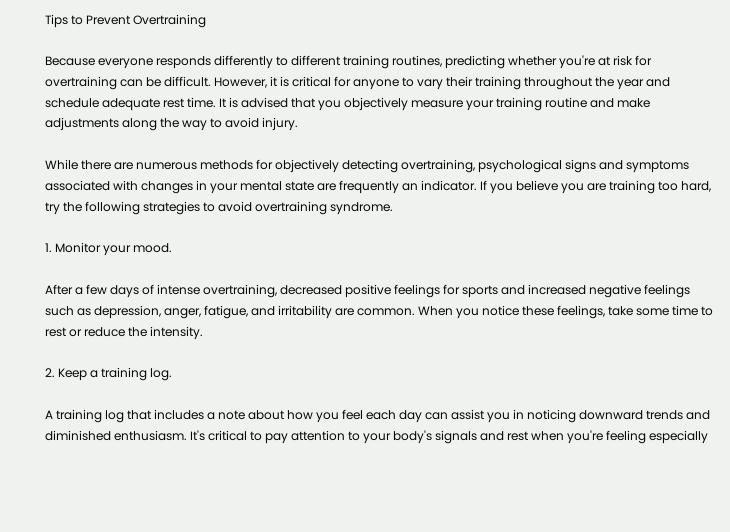Tips to Prevent Overtraining

Because everyone responds differently to different training routines, predicting whether you're at risk for overtraining can be difficult. However, it is critical for anyone to vary their training throughout the year and schedule adequate rest time. It is advised that you objectively measure your training routine and make adjustments along the way to avoid injury.

While there are numerous methods for objectively detecting overtraining, psychological signs and symptoms associated with changes in your mental state are frequently an indicator. If you believe you are training too hard, try the following strategies to avoid overtraining syndrome.

1. Monitor your mood.

After a few days of intense overtraining, decreased positive feelings for sports and increased negative feelings such as depression, anger, fatigue, and irritability are common. When you notice these feelings, take some time to rest or reduce the intensity.

2. Keep a training log.

A training log that includes a note about how you feel each day can assist you in noticing downward trends and diminished enthusiasm. It's critical to pay attention to your body's signals and rest when you're feeling especially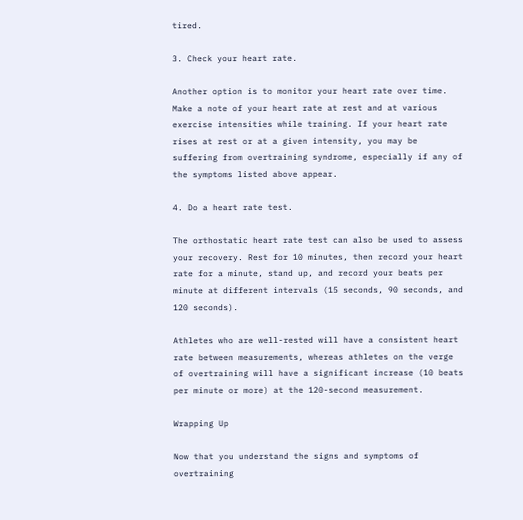tired.

3. Check your heart rate.

Another option is to monitor your heart rate over time. Make a note of your heart rate at rest and at various exercise intensities while training. If your heart rate rises at rest or at a given intensity, you may be suffering from overtraining syndrome, especially if any of the symptoms listed above appear.

4. Do a heart rate test.

The orthostatic heart rate test can also be used to assess your recovery. Rest for 10 minutes, then record your heart rate for a minute, stand up, and record your beats per minute at different intervals (15 seconds, 90 seconds, and 120 seconds).

Athletes who are well-rested will have a consistent heart rate between measurements, whereas athletes on the verge of overtraining will have a significant increase (10 beats per minute or more) at the 120-second measurement.

Wrapping Up

Now that you understand the signs and symptoms of overtraining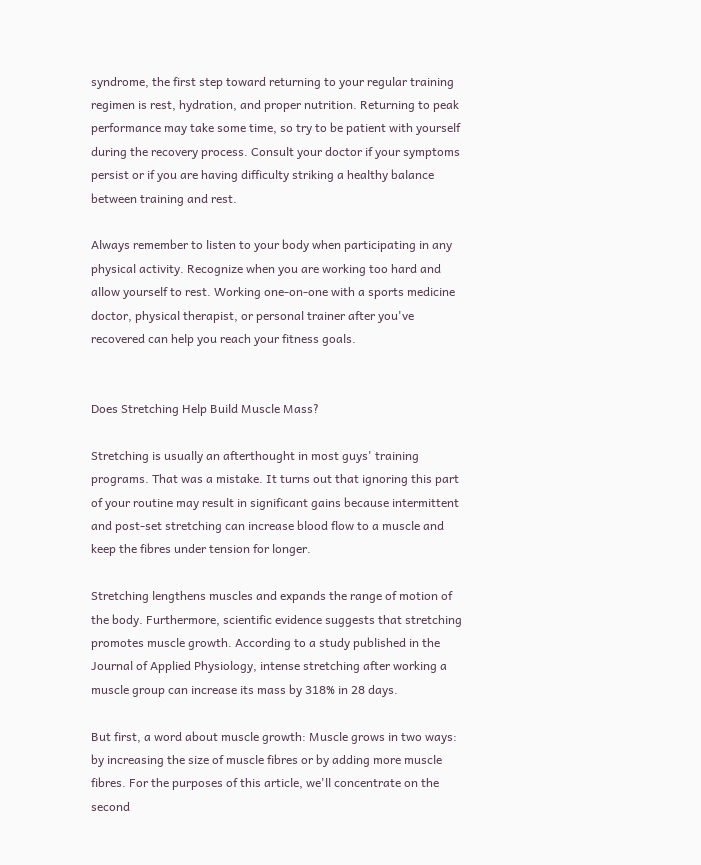syndrome, the first step toward returning to your regular training regimen is rest, hydration, and proper nutrition. Returning to peak performance may take some time, so try to be patient with yourself during the recovery process. Consult your doctor if your symptoms persist or if you are having difficulty striking a healthy balance between training and rest.

Always remember to listen to your body when participating in any physical activity. Recognize when you are working too hard and allow yourself to rest. Working one-on-one with a sports medicine doctor, physical therapist, or personal trainer after you've recovered can help you reach your fitness goals.


Does Stretching Help Build Muscle Mass?

Stretching is usually an afterthought in most guys' training programs. That was a mistake. It turns out that ignoring this part of your routine may result in significant gains because intermittent and post-set stretching can increase blood flow to a muscle and keep the fibres under tension for longer.

Stretching lengthens muscles and expands the range of motion of the body. Furthermore, scientific evidence suggests that stretching promotes muscle growth. According to a study published in the Journal of Applied Physiology, intense stretching after working a muscle group can increase its mass by 318% in 28 days.

But first, a word about muscle growth: Muscle grows in two ways: by increasing the size of muscle fibres or by adding more muscle fibres. For the purposes of this article, we'll concentrate on the second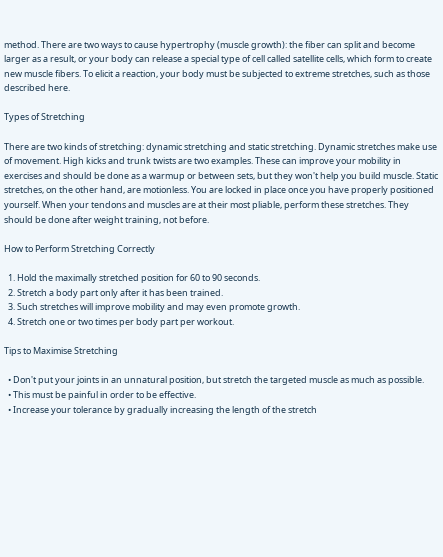method. There are two ways to cause hypertrophy (muscle growth): the fiber can split and become larger as a result, or your body can release a special type of cell called satellite cells, which form to create new muscle fibers. To elicit a reaction, your body must be subjected to extreme stretches, such as those described here.

Types of Stretching

There are two kinds of stretching: dynamic stretching and static stretching. Dynamic stretches make use of movement. High kicks and trunk twists are two examples. These can improve your mobility in exercises and should be done as a warmup or between sets, but they won't help you build muscle. Static stretches, on the other hand, are motionless. You are locked in place once you have properly positioned yourself. When your tendons and muscles are at their most pliable, perform these stretches. They should be done after weight training, not before.

How to Perform Stretching Correctly

  1. Hold the maximally stretched position for 60 to 90 seconds.
  2. Stretch a body part only after it has been trained.
  3. Such stretches will improve mobility and may even promote growth.
  4. Stretch one or two times per body part per workout.

Tips to Maximise Stretching

  • Don't put your joints in an unnatural position, but stretch the targeted muscle as much as possible.
  • This must be painful in order to be effective.
  • Increase your tolerance by gradually increasing the length of the stretch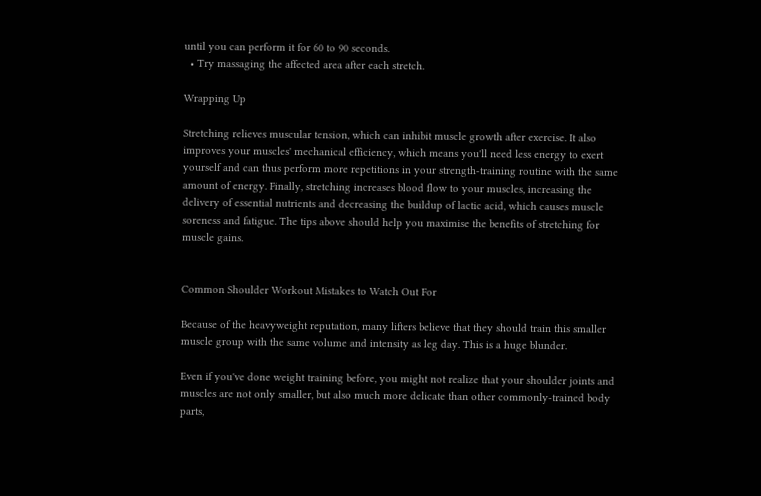until you can perform it for 60 to 90 seconds.
  • Try massaging the affected area after each stretch.

Wrapping Up

Stretching relieves muscular tension, which can inhibit muscle growth after exercise. It also improves your muscles' mechanical efficiency, which means you'll need less energy to exert yourself and can thus perform more repetitions in your strength-training routine with the same amount of energy. Finally, stretching increases blood flow to your muscles, increasing the delivery of essential nutrients and decreasing the buildup of lactic acid, which causes muscle soreness and fatigue. The tips above should help you maximise the benefits of stretching for muscle gains.


Common Shoulder Workout Mistakes to Watch Out For

Because of the heavyweight reputation, many lifters believe that they should train this smaller muscle group with the same volume and intensity as leg day. This is a huge blunder.

Even if you've done weight training before, you might not realize that your shoulder joints and muscles are not only smaller, but also much more delicate than other commonly-trained body parts,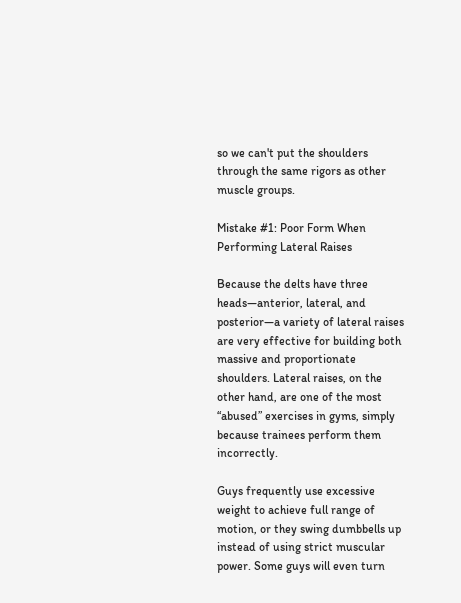so we can't put the shoulders through the same rigors as other muscle groups.

Mistake #1: Poor Form When Performing Lateral Raises

Because the delts have three heads—anterior, lateral, and posterior—a variety of lateral raises are very effective for building both massive and proportionate shoulders. Lateral raises, on the other hand, are one of the most “abused” exercises in gyms, simply because trainees perform them incorrectly.

Guys frequently use excessive weight to achieve full range of motion, or they swing dumbbells up instead of using strict muscular power. Some guys will even turn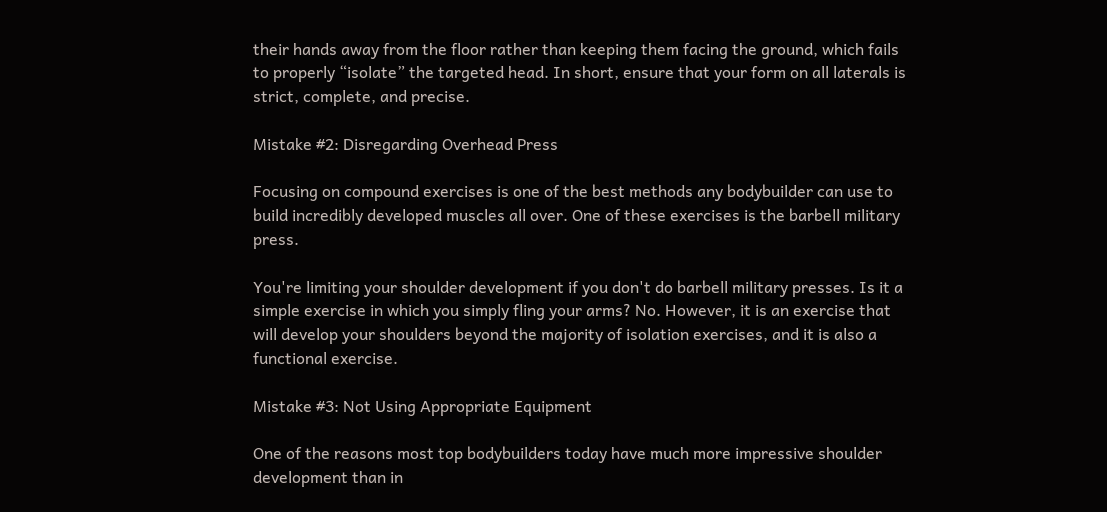their hands away from the floor rather than keeping them facing the ground, which fails to properly “isolate” the targeted head. In short, ensure that your form on all laterals is strict, complete, and precise.

Mistake #2: Disregarding Overhead Press

Focusing on compound exercises is one of the best methods any bodybuilder can use to build incredibly developed muscles all over. One of these exercises is the barbell military press.

You're limiting your shoulder development if you don't do barbell military presses. Is it a simple exercise in which you simply fling your arms? No. However, it is an exercise that will develop your shoulders beyond the majority of isolation exercises, and it is also a functional exercise.

Mistake #3: Not Using Appropriate Equipment

One of the reasons most top bodybuilders today have much more impressive shoulder development than in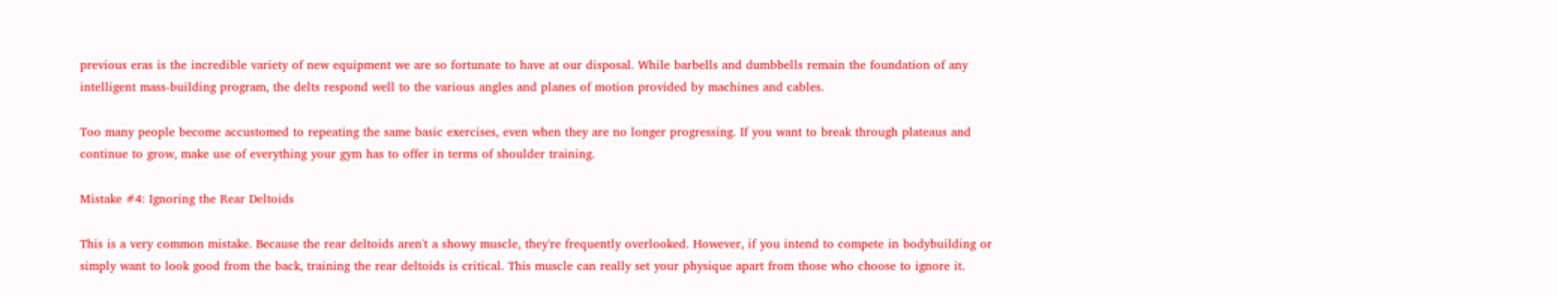previous eras is the incredible variety of new equipment we are so fortunate to have at our disposal. While barbells and dumbbells remain the foundation of any intelligent mass-building program, the delts respond well to the various angles and planes of motion provided by machines and cables.

Too many people become accustomed to repeating the same basic exercises, even when they are no longer progressing. If you want to break through plateaus and continue to grow, make use of everything your gym has to offer in terms of shoulder training.

Mistake #4: Ignoring the Rear Deltoids

This is a very common mistake. Because the rear deltoids aren't a showy muscle, they're frequently overlooked. However, if you intend to compete in bodybuilding or simply want to look good from the back, training the rear deltoids is critical. This muscle can really set your physique apart from those who choose to ignore it.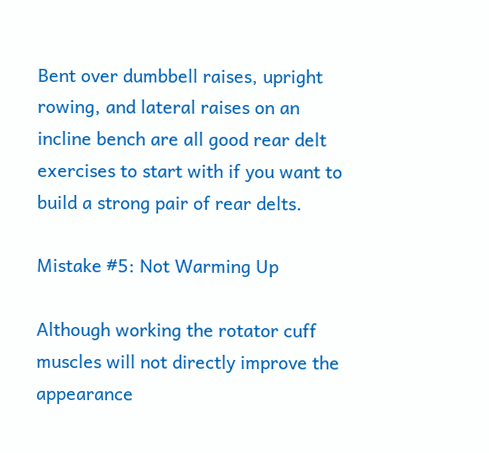Bent over dumbbell raises, upright rowing, and lateral raises on an incline bench are all good rear delt exercises to start with if you want to build a strong pair of rear delts.

Mistake #5: Not Warming Up

Although working the rotator cuff muscles will not directly improve the appearance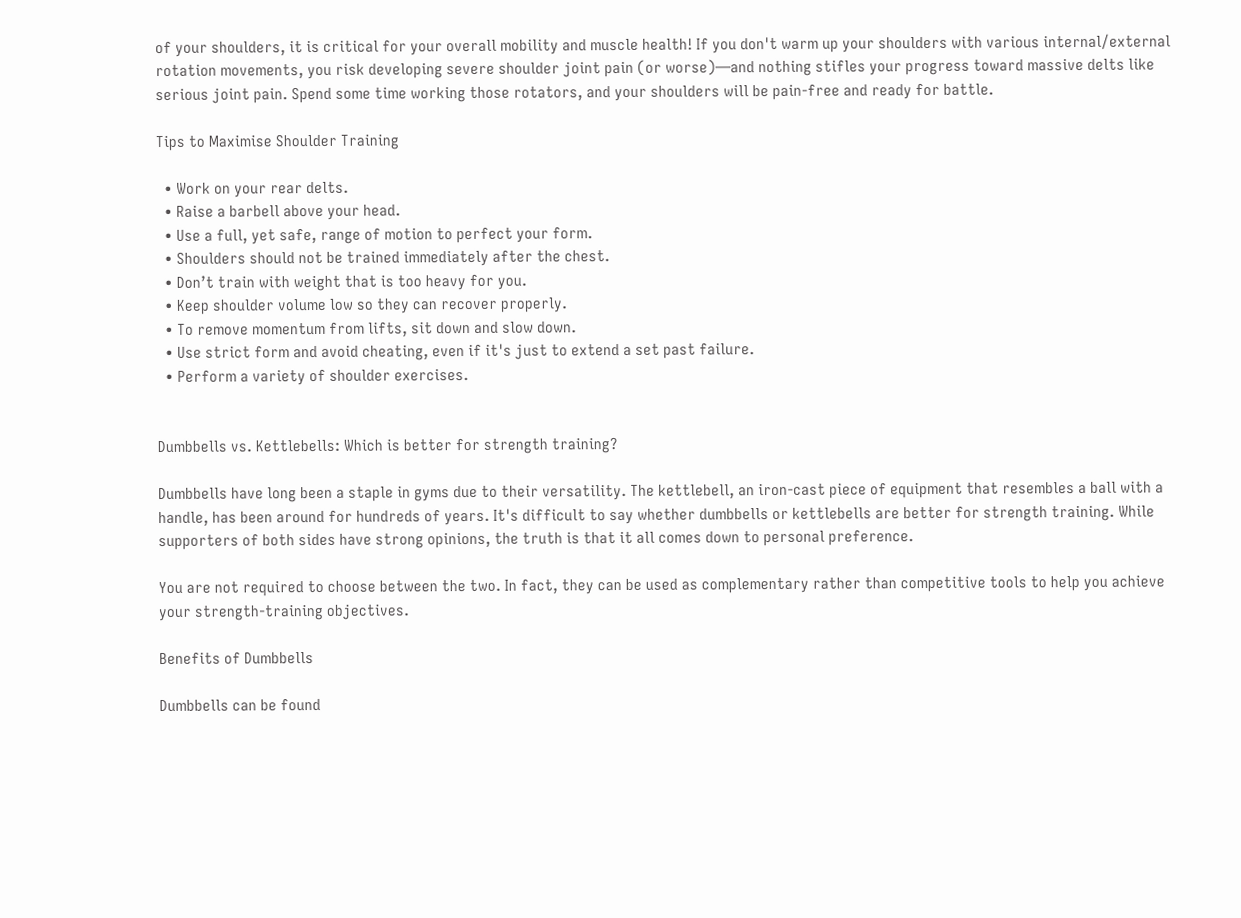of your shoulders, it is critical for your overall mobility and muscle health! If you don't warm up your shoulders with various internal/external rotation movements, you risk developing severe shoulder joint pain (or worse)—and nothing stifles your progress toward massive delts like serious joint pain. Spend some time working those rotators, and your shoulders will be pain-free and ready for battle.

Tips to Maximise Shoulder Training

  • Work on your rear delts.
  • Raise a barbell above your head.
  • Use a full, yet safe, range of motion to perfect your form.
  • Shoulders should not be trained immediately after the chest.
  • Don’t train with weight that is too heavy for you.
  • Keep shoulder volume low so they can recover properly.
  • To remove momentum from lifts, sit down and slow down.
  • Use strict form and avoid cheating, even if it's just to extend a set past failure.
  • Perform a variety of shoulder exercises.


Dumbbells vs. Kettlebells: Which is better for strength training?

Dumbbells have long been a staple in gyms due to their versatility. The kettlebell, an iron-cast piece of equipment that resembles a ball with a handle, has been around for hundreds of years. It's difficult to say whether dumbbells or kettlebells are better for strength training. While supporters of both sides have strong opinions, the truth is that it all comes down to personal preference.

You are not required to choose between the two. In fact, they can be used as complementary rather than competitive tools to help you achieve your strength-training objectives.

Benefits of Dumbbells

Dumbbells can be found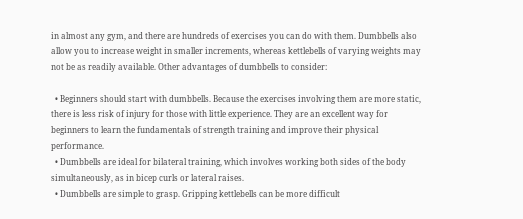in almost any gym, and there are hundreds of exercises you can do with them. Dumbbells also allow you to increase weight in smaller increments, whereas kettlebells of varying weights may not be as readily available. Other advantages of dumbbells to consider:

  • Beginners should start with dumbbells. Because the exercises involving them are more static, there is less risk of injury for those with little experience. They are an excellent way for beginners to learn the fundamentals of strength training and improve their physical performance.
  • Dumbbells are ideal for bilateral training, which involves working both sides of the body simultaneously, as in bicep curls or lateral raises.
  • Dumbbells are simple to grasp. Gripping kettlebells can be more difficult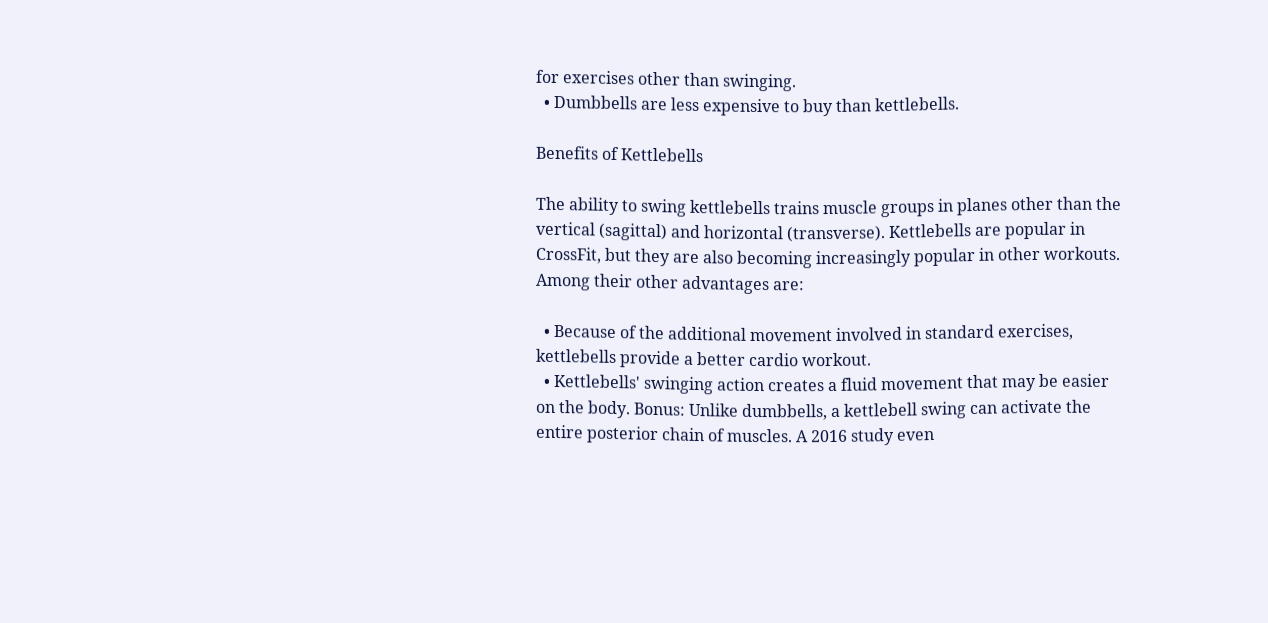for exercises other than swinging.
  • Dumbbells are less expensive to buy than kettlebells.

Benefits of Kettlebells

The ability to swing kettlebells trains muscle groups in planes other than the vertical (sagittal) and horizontal (transverse). Kettlebells are popular in CrossFit, but they are also becoming increasingly popular in other workouts. Among their other advantages are:

  • Because of the additional movement involved in standard exercises, kettlebells provide a better cardio workout.
  • Kettlebells' swinging action creates a fluid movement that may be easier on the body. Bonus: Unlike dumbbells, a kettlebell swing can activate the entire posterior chain of muscles. A 2016 study even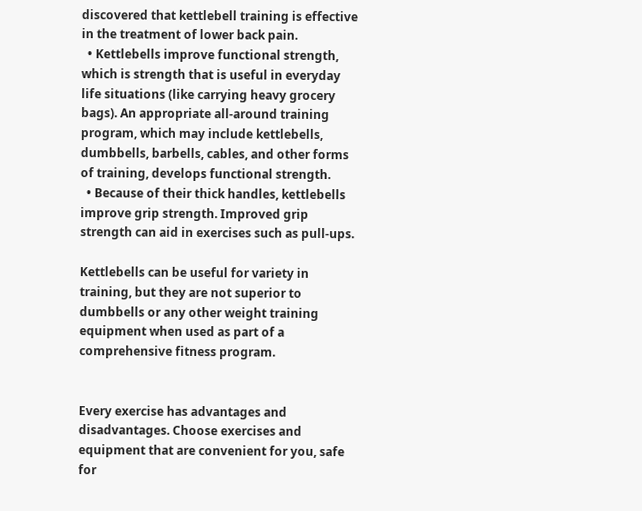discovered that kettlebell training is effective in the treatment of lower back pain.
  • Kettlebells improve functional strength, which is strength that is useful in everyday life situations (like carrying heavy grocery bags). An appropriate all-around training program, which may include kettlebells, dumbbells, barbells, cables, and other forms of training, develops functional strength.
  • Because of their thick handles, kettlebells improve grip strength. Improved grip strength can aid in exercises such as pull-ups.

Kettlebells can be useful for variety in training, but they are not superior to dumbbells or any other weight training equipment when used as part of a comprehensive fitness program.


Every exercise has advantages and disadvantages. Choose exercises and equipment that are convenient for you, safe for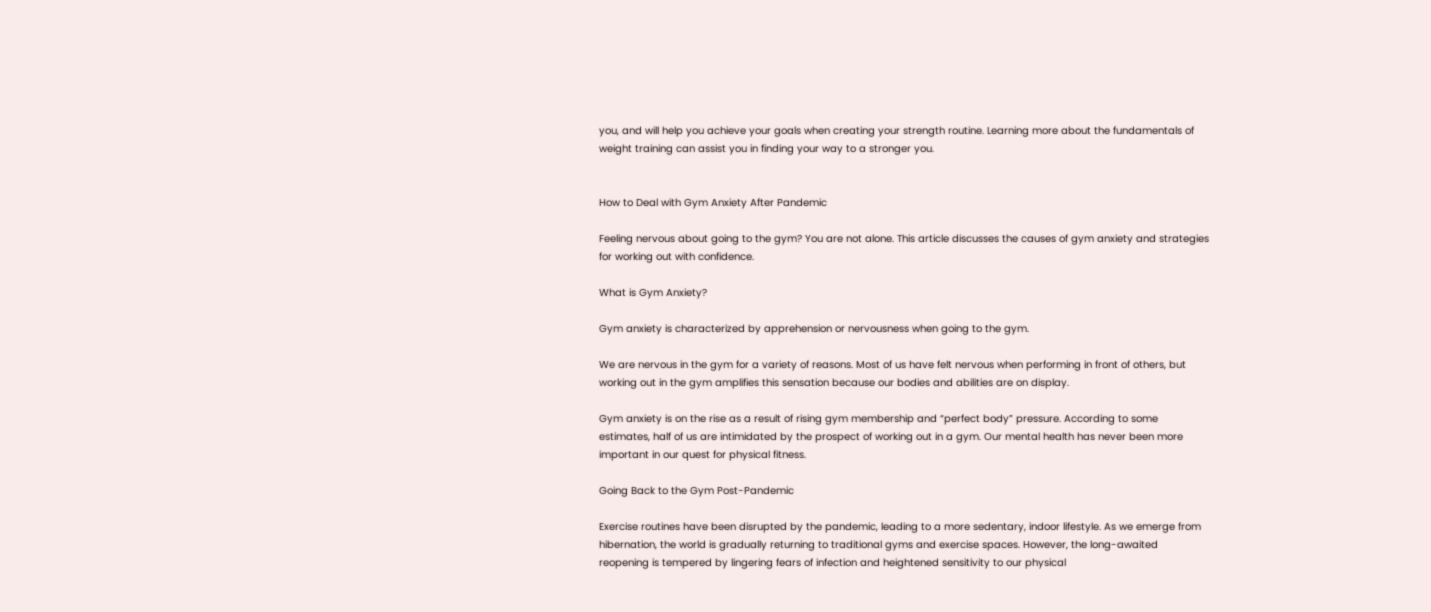you, and will help you achieve your goals when creating your strength routine. Learning more about the fundamentals of weight training can assist you in finding your way to a stronger you.


How to Deal with Gym Anxiety After Pandemic

Feeling nervous about going to the gym? You are not alone. This article discusses the causes of gym anxiety and strategies for working out with confidence.

What is Gym Anxiety?

Gym anxiety is characterized by apprehension or nervousness when going to the gym.

We are nervous in the gym for a variety of reasons. Most of us have felt nervous when performing in front of others, but working out in the gym amplifies this sensation because our bodies and abilities are on display.

Gym anxiety is on the rise as a result of rising gym membership and “perfect body” pressure. According to some estimates, half of us are intimidated by the prospect of working out in a gym. Our mental health has never been more important in our quest for physical fitness.

Going Back to the Gym Post-Pandemic

Exercise routines have been disrupted by the pandemic, leading to a more sedentary, indoor lifestyle. As we emerge from hibernation, the world is gradually returning to traditional gyms and exercise spaces. However, the long-awaited reopening is tempered by lingering fears of infection and heightened sensitivity to our physical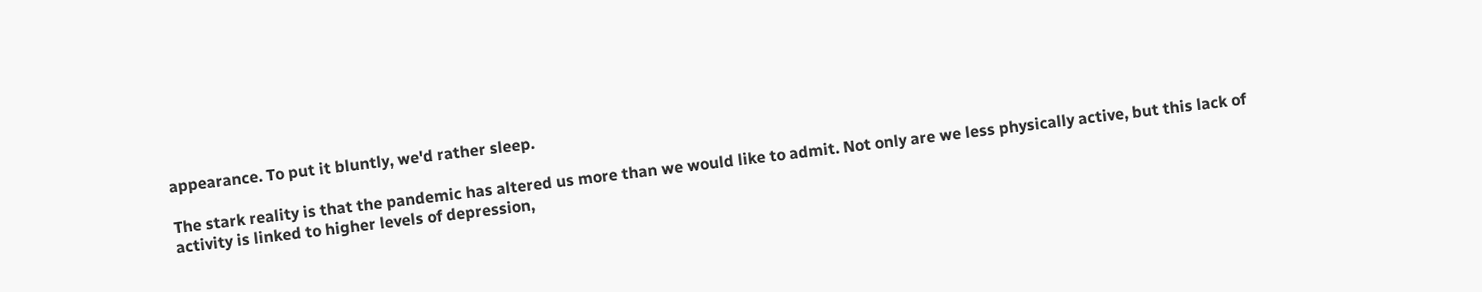appearance. To put it bluntly, we'd rather sleep.

The stark reality is that the pandemic has altered us more than we would like to admit. Not only are we less physically active, but this lack of activity is linked to higher levels of depression,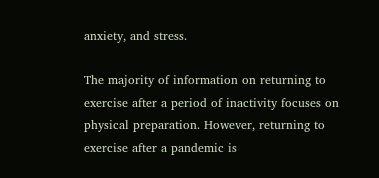anxiety, and stress.

The majority of information on returning to exercise after a period of inactivity focuses on physical preparation. However, returning to exercise after a pandemic is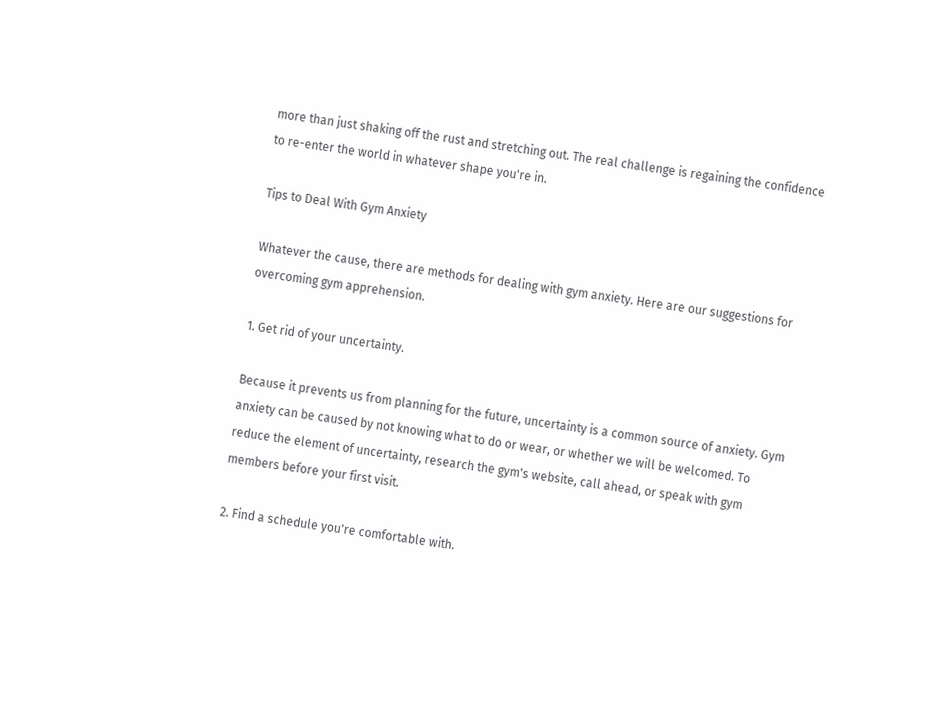more than just shaking off the rust and stretching out. The real challenge is regaining the confidence to re-enter the world in whatever shape you're in.

Tips to Deal With Gym Anxiety

Whatever the cause, there are methods for dealing with gym anxiety. Here are our suggestions for overcoming gym apprehension.

1. Get rid of your uncertainty.

Because it prevents us from planning for the future, uncertainty is a common source of anxiety. Gym anxiety can be caused by not knowing what to do or wear, or whether we will be welcomed. To reduce the element of uncertainty, research the gym's website, call ahead, or speak with gym members before your first visit.

2. Find a schedule you're comfortable with.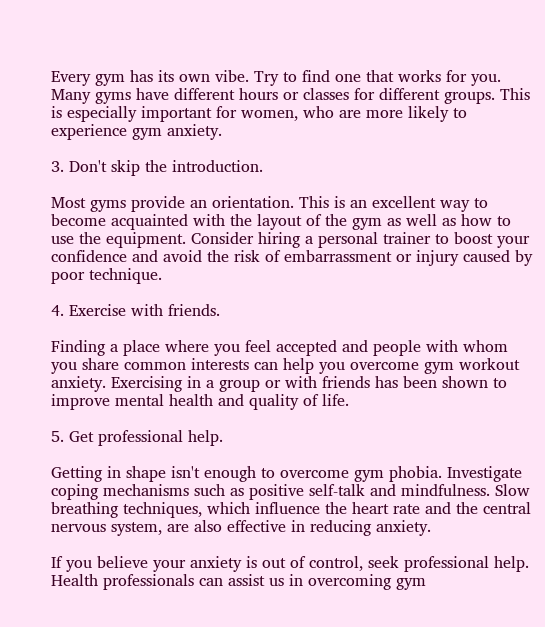Every gym has its own vibe. Try to find one that works for you. Many gyms have different hours or classes for different groups. This is especially important for women, who are more likely to experience gym anxiety.

3. Don't skip the introduction.

Most gyms provide an orientation. This is an excellent way to become acquainted with the layout of the gym as well as how to use the equipment. Consider hiring a personal trainer to boost your confidence and avoid the risk of embarrassment or injury caused by poor technique.

4. Exercise with friends.

Finding a place where you feel accepted and people with whom you share common interests can help you overcome gym workout anxiety. Exercising in a group or with friends has been shown to improve mental health and quality of life.

5. Get professional help.

Getting in shape isn't enough to overcome gym phobia. Investigate coping mechanisms such as positive self-talk and mindfulness. Slow breathing techniques, which influence the heart rate and the central nervous system, are also effective in reducing anxiety.

If you believe your anxiety is out of control, seek professional help. Health professionals can assist us in overcoming gym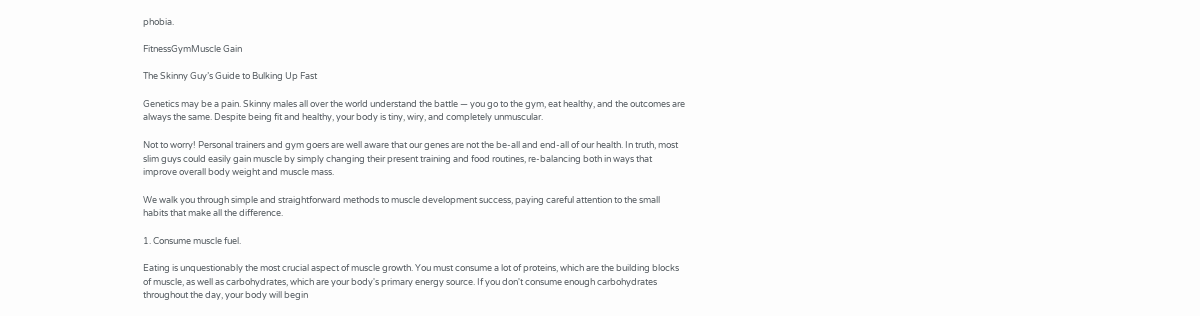phobia.

FitnessGymMuscle Gain

The Skinny Guy’s Guide to Bulking Up Fast

Genetics may be a pain. Skinny males all over the world understand the battle — you go to the gym, eat healthy, and the outcomes are always the same. Despite being fit and healthy, your body is tiny, wiry, and completely unmuscular.

Not to worry! Personal trainers and gym goers are well aware that our genes are not the be-all and end-all of our health. In truth, most slim guys could easily gain muscle by simply changing their present training and food routines, re-balancing both in ways that improve overall body weight and muscle mass.

We walk you through simple and straightforward methods to muscle development success, paying careful attention to the small habits that make all the difference.

1. Consume muscle fuel.

Eating is unquestionably the most crucial aspect of muscle growth. You must consume a lot of proteins, which are the building blocks of muscle, as well as carbohydrates, which are your body's primary energy source. If you don't consume enough carbohydrates throughout the day, your body will begin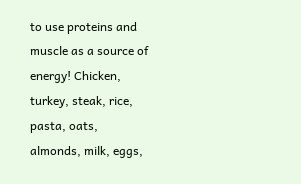to use proteins and muscle as a source of energy! Chicken, turkey, steak, rice, pasta, oats, almonds, milk, eggs,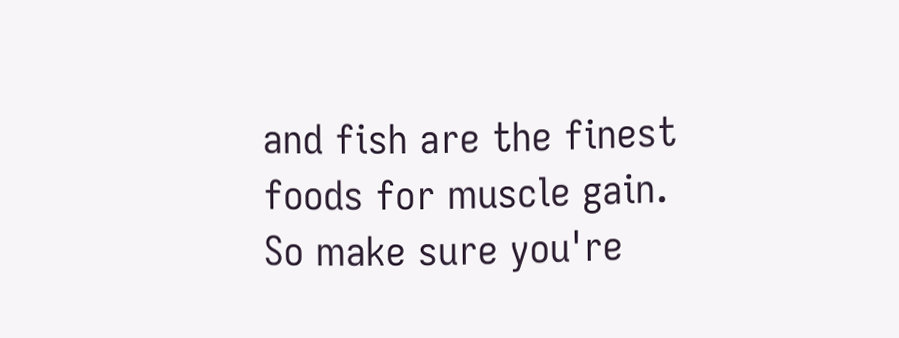and fish are the finest foods for muscle gain. So make sure you're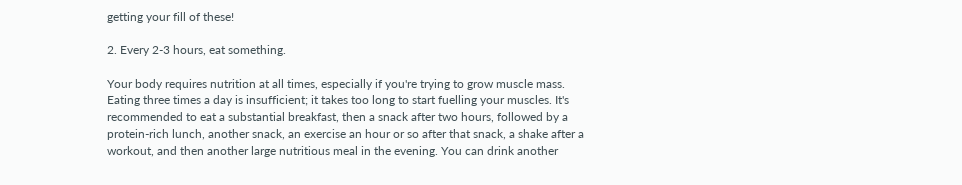getting your fill of these!

2. Every 2-3 hours, eat something.

Your body requires nutrition at all times, especially if you're trying to grow muscle mass. Eating three times a day is insufficient; it takes too long to start fuelling your muscles. It's recommended to eat a substantial breakfast, then a snack after two hours, followed by a protein-rich lunch, another snack, an exercise an hour or so after that snack, a shake after a workout, and then another large nutritious meal in the evening. You can drink another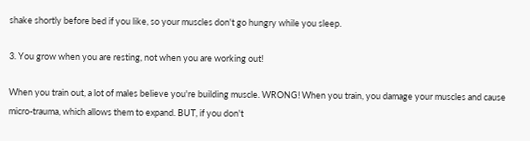shake shortly before bed if you like, so your muscles don't go hungry while you sleep.

3. You grow when you are resting, not when you are working out!

When you train out, a lot of males believe you're building muscle. WRONG! When you train, you damage your muscles and cause micro-trauma, which allows them to expand. BUT, if you don't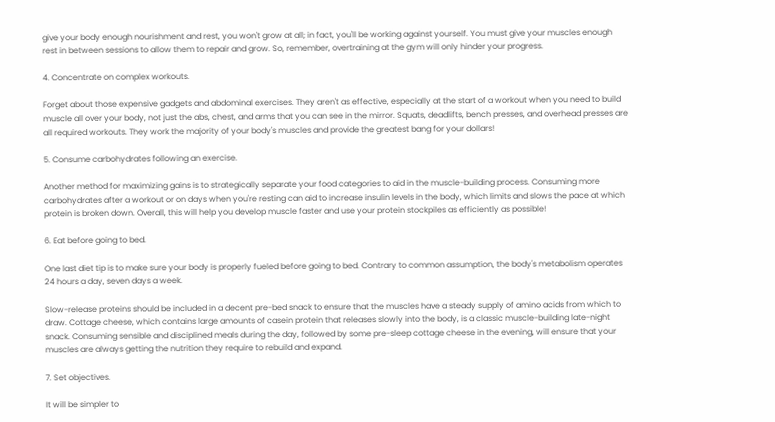give your body enough nourishment and rest, you won't grow at all; in fact, you'll be working against yourself. You must give your muscles enough rest in between sessions to allow them to repair and grow. So, remember, overtraining at the gym will only hinder your progress.

4. Concentrate on complex workouts.

Forget about those expensive gadgets and abdominal exercises. They aren't as effective, especially at the start of a workout when you need to build muscle all over your body, not just the abs, chest, and arms that you can see in the mirror. Squats, deadlifts, bench presses, and overhead presses are all required workouts. They work the majority of your body's muscles and provide the greatest bang for your dollars!

5. Consume carbohydrates following an exercise.

Another method for maximizing gains is to strategically separate your food categories to aid in the muscle-building process. Consuming more carbohydrates after a workout or on days when you're resting can aid to increase insulin levels in the body, which limits and slows the pace at which protein is broken down. Overall, this will help you develop muscle faster and use your protein stockpiles as efficiently as possible!

6. Eat before going to bed.

One last diet tip is to make sure your body is properly fueled before going to bed. Contrary to common assumption, the body's metabolism operates 24 hours a day, seven days a week.

Slow-release proteins should be included in a decent pre-bed snack to ensure that the muscles have a steady supply of amino acids from which to draw. Cottage cheese, which contains large amounts of casein protein that releases slowly into the body, is a classic muscle-building late-night snack. Consuming sensible and disciplined meals during the day, followed by some pre-sleep cottage cheese in the evening, will ensure that your muscles are always getting the nutrition they require to rebuild and expand.

7. Set objectives.

It will be simpler to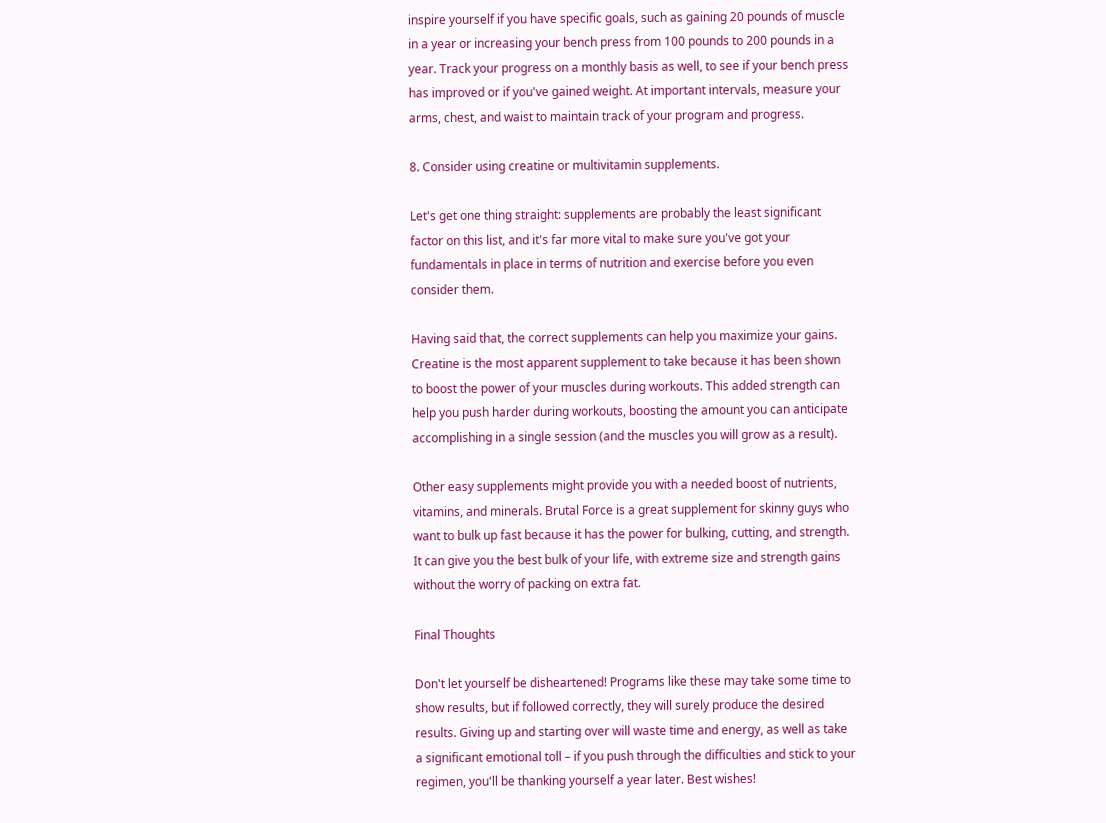inspire yourself if you have specific goals, such as gaining 20 pounds of muscle in a year or increasing your bench press from 100 pounds to 200 pounds in a year. Track your progress on a monthly basis as well, to see if your bench press has improved or if you've gained weight. At important intervals, measure your arms, chest, and waist to maintain track of your program and progress.

8. Consider using creatine or multivitamin supplements.

Let's get one thing straight: supplements are probably the least significant factor on this list, and it's far more vital to make sure you've got your fundamentals in place in terms of nutrition and exercise before you even consider them.

Having said that, the correct supplements can help you maximize your gains. Creatine is the most apparent supplement to take because it has been shown to boost the power of your muscles during workouts. This added strength can help you push harder during workouts, boosting the amount you can anticipate accomplishing in a single session (and the muscles you will grow as a result).

Other easy supplements might provide you with a needed boost of nutrients, vitamins, and minerals. Brutal Force is a great supplement for skinny guys who want to bulk up fast because it has the power for bulking, cutting, and strength. It can give you the best bulk of your life, with extreme size and strength gains without the worry of packing on extra fat.

Final Thoughts

Don't let yourself be disheartened! Programs like these may take some time to show results, but if followed correctly, they will surely produce the desired results. Giving up and starting over will waste time and energy, as well as take a significant emotional toll – if you push through the difficulties and stick to your regimen, you'll be thanking yourself a year later. Best wishes!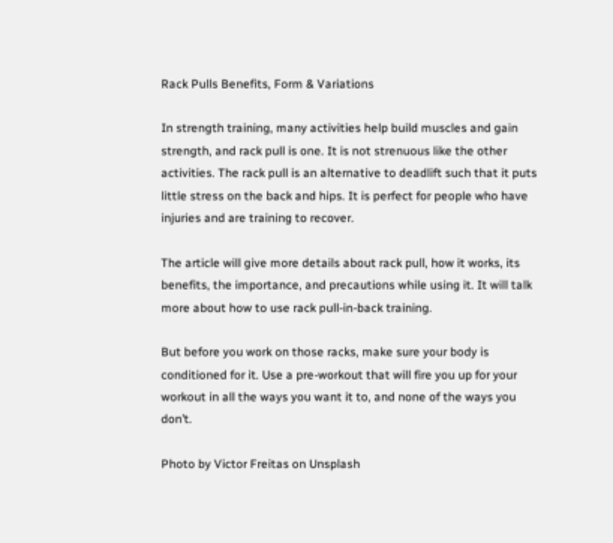Rack Pulls Benefits, Form & Variations

In strength training, many activities help build muscles and gain strength, and rack pull is one. It is not strenuous like the other activities. The rack pull is an alternative to deadlift such that it puts little stress on the back and hips. It is perfect for people who have injuries and are training to recover.

The article will give more details about rack pull, how it works, its benefits, the importance, and precautions while using it. It will talk more about how to use rack pull-in-back training.

But before you work on those racks, make sure your body is conditioned for it. Use a pre-workout that will fire you up for your workout in all the ways you want it to, and none of the ways you don’t.

Photo by Victor Freitas on Unsplash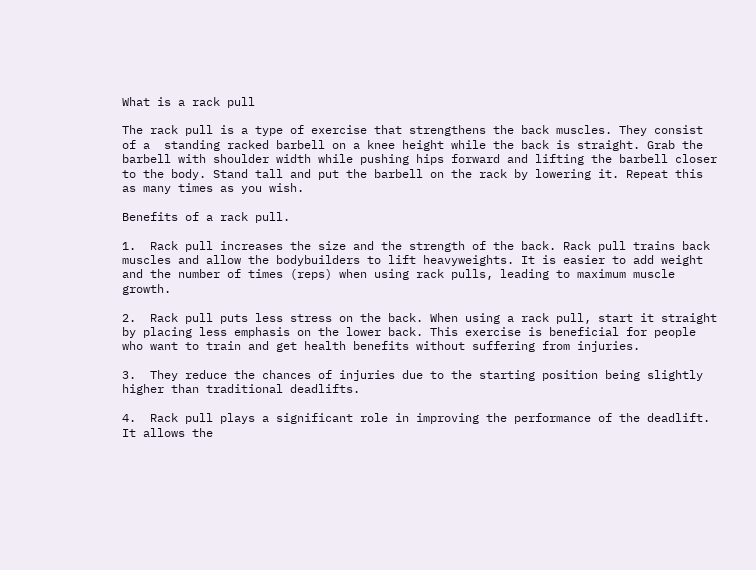What is a rack pull

The rack pull is a type of exercise that strengthens the back muscles. They consist of a  standing racked barbell on a knee height while the back is straight. Grab the barbell with shoulder width while pushing hips forward and lifting the barbell closer to the body. Stand tall and put the barbell on the rack by lowering it. Repeat this as many times as you wish.

Benefits of a rack pull.

1.  Rack pull increases the size and the strength of the back. Rack pull trains back muscles and allow the bodybuilders to lift heavyweights. It is easier to add weight and the number of times (reps) when using rack pulls, leading to maximum muscle growth.

2.  Rack pull puts less stress on the back. When using a rack pull, start it straight by placing less emphasis on the lower back. This exercise is beneficial for people who want to train and get health benefits without suffering from injuries.

3.  They reduce the chances of injuries due to the starting position being slightly higher than traditional deadlifts.

4.  Rack pull plays a significant role in improving the performance of the deadlift. It allows the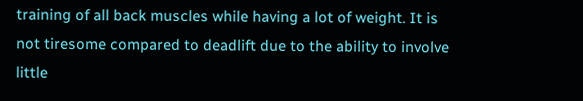training of all back muscles while having a lot of weight. It is not tiresome compared to deadlift due to the ability to involve little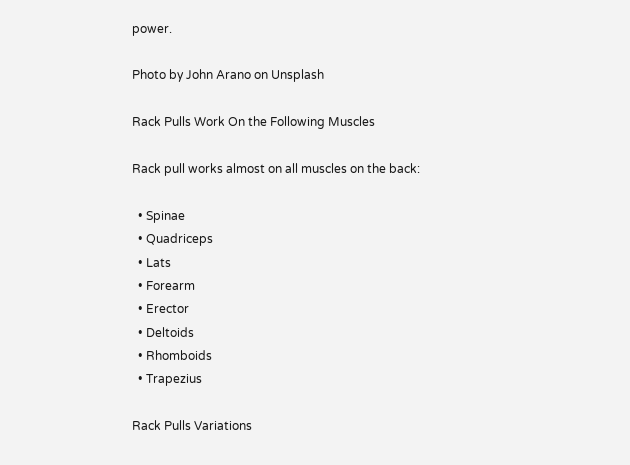power.

Photo by John Arano on Unsplash

Rack Pulls Work On the Following Muscles

Rack pull works almost on all muscles on the back:

  • Spinae
  • Quadriceps
  • Lats
  • Forearm
  • Erector
  • Deltoids
  • Rhomboids
  • Trapezius

Rack Pulls Variations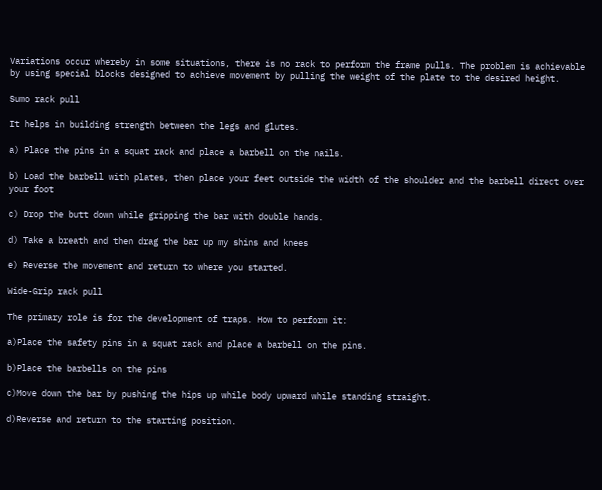Variations occur whereby in some situations, there is no rack to perform the frame pulls. The problem is achievable by using special blocks designed to achieve movement by pulling the weight of the plate to the desired height.

Sumo rack pull

It helps in building strength between the legs and glutes.

a) Place the pins in a squat rack and place a barbell on the nails.

b) Load the barbell with plates, then place your feet outside the width of the shoulder and the barbell direct over your foot

c) Drop the butt down while gripping the bar with double hands.

d) Take a breath and then drag the bar up my shins and knees

e) Reverse the movement and return to where you started.

Wide-Grip rack pull

The primary role is for the development of traps. How to perform it:

a)Place the safety pins in a squat rack and place a barbell on the pins.

b)Place the barbells on the pins

c)Move down the bar by pushing the hips up while body upward while standing straight.

d)Reverse and return to the starting position.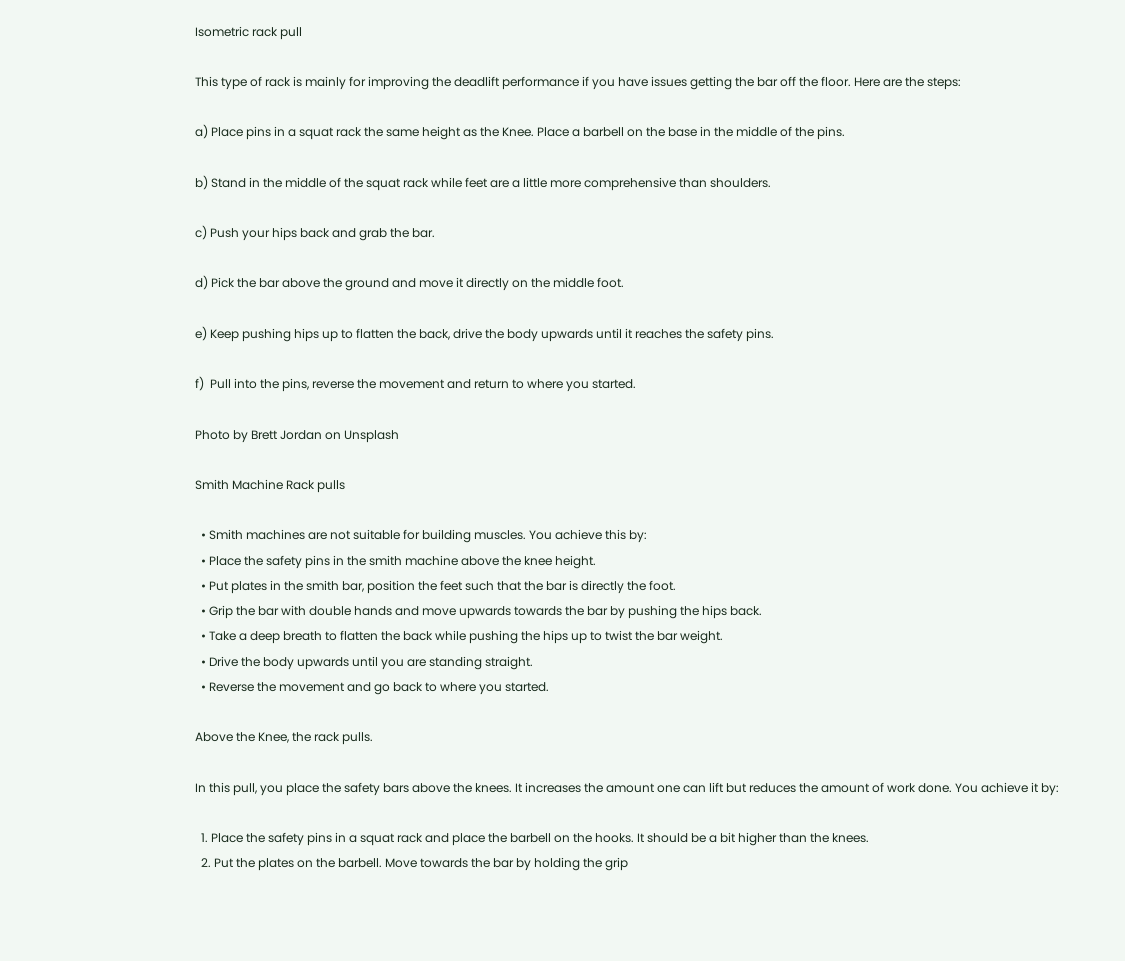Isometric rack pull

This type of rack is mainly for improving the deadlift performance if you have issues getting the bar off the floor. Here are the steps:

a) Place pins in a squat rack the same height as the Knee. Place a barbell on the base in the middle of the pins.

b) Stand in the middle of the squat rack while feet are a little more comprehensive than shoulders.

c) Push your hips back and grab the bar.

d) Pick the bar above the ground and move it directly on the middle foot.

e) Keep pushing hips up to flatten the back, drive the body upwards until it reaches the safety pins.

f)  Pull into the pins, reverse the movement and return to where you started.

Photo by Brett Jordan on Unsplash

Smith Machine Rack pulls

  • Smith machines are not suitable for building muscles. You achieve this by:
  • Place the safety pins in the smith machine above the knee height.
  • Put plates in the smith bar, position the feet such that the bar is directly the foot.
  • Grip the bar with double hands and move upwards towards the bar by pushing the hips back.
  • Take a deep breath to flatten the back while pushing the hips up to twist the bar weight.
  • Drive the body upwards until you are standing straight.
  • Reverse the movement and go back to where you started.

Above the Knee, the rack pulls.

In this pull, you place the safety bars above the knees. It increases the amount one can lift but reduces the amount of work done. You achieve it by:

  1. Place the safety pins in a squat rack and place the barbell on the hooks. It should be a bit higher than the knees.
  2. Put the plates on the barbell. Move towards the bar by holding the grip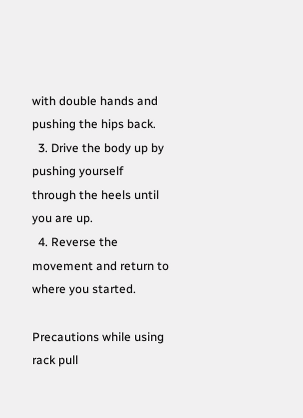with double hands and pushing the hips back.
  3. Drive the body up by pushing yourself through the heels until you are up.
  4. Reverse the movement and return to where you started.

Precautions while using rack pull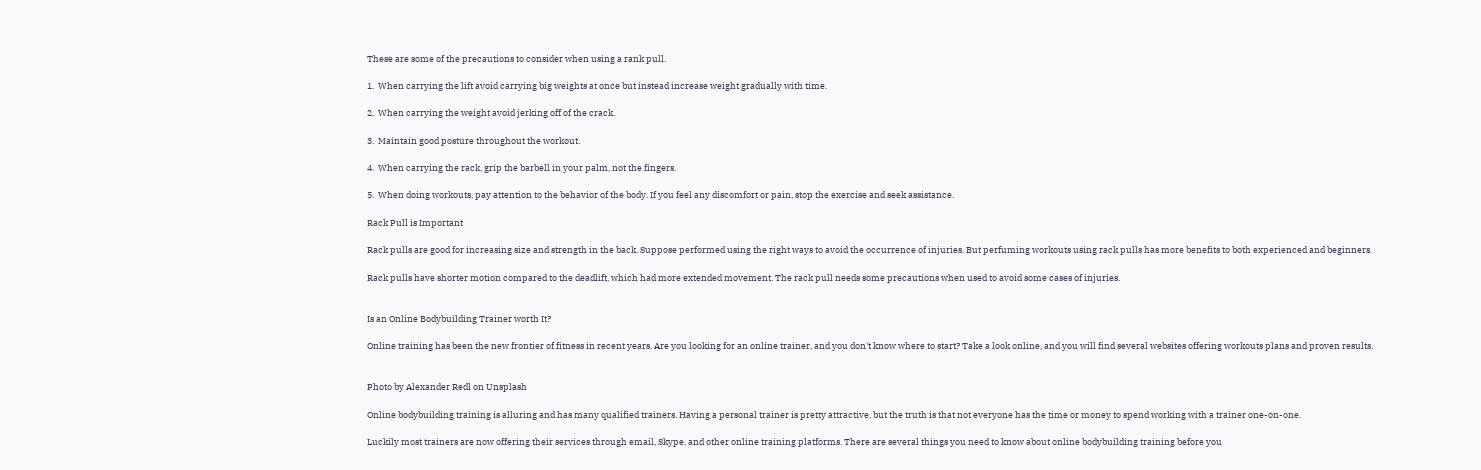These are some of the precautions to consider when using a rank pull.

1.  When carrying the lift avoid carrying big weights at once but instead increase weight gradually with time.

2.  When carrying the weight avoid jerking off of the crack.

3.  Maintain good posture throughout the workout.

4.  When carrying the rack, grip the barbell in your palm, not the fingers.

5.  When doing workouts, pay attention to the behavior of the body. If you feel any discomfort or pain, stop the exercise and seek assistance.

Rack Pull is Important

Rack pulls are good for increasing size and strength in the back. Suppose performed using the right ways to avoid the occurrence of injuries. But perfuming workouts using rack pulls has more benefits to both experienced and beginners.

Rack pulls have shorter motion compared to the deadlift, which had more extended movement. The rack pull needs some precautions when used to avoid some cases of injuries.


Is an Online Bodybuilding Trainer worth It?

Online training has been the new frontier of fitness in recent years. Are you looking for an online trainer, and you don't know where to start? Take a look online, and you will find several websites offering workouts plans and proven results.


Photo by Alexander Redl on Unsplash

Online bodybuilding training is alluring and has many qualified trainers. Having a personal trainer is pretty attractive, but the truth is that not everyone has the time or money to spend working with a trainer one-on-one.

Luckily most trainers are now offering their services through email, Skype, and other online training platforms. There are several things you need to know about online bodybuilding training before you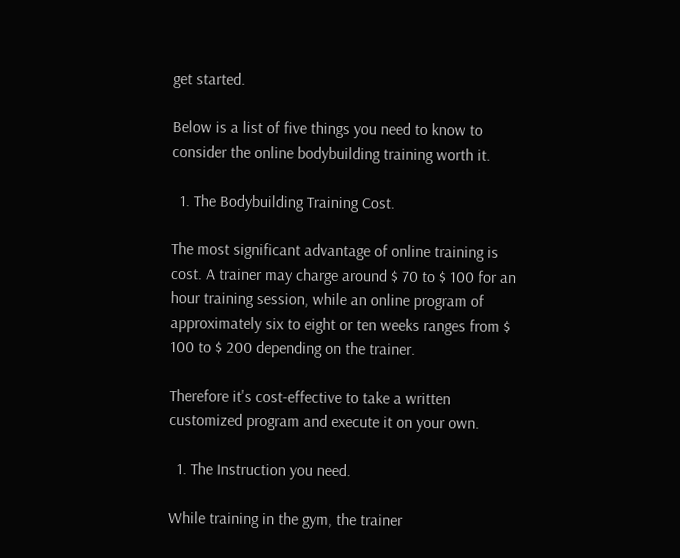get started.

Below is a list of five things you need to know to consider the online bodybuilding training worth it.

  1. The Bodybuilding Training Cost.

The most significant advantage of online training is cost. A trainer may charge around $ 70 to $ 100 for an hour training session, while an online program of approximately six to eight or ten weeks ranges from $ 100 to $ 200 depending on the trainer.

Therefore it's cost-effective to take a written customized program and execute it on your own.

  1. The Instruction you need.

While training in the gym, the trainer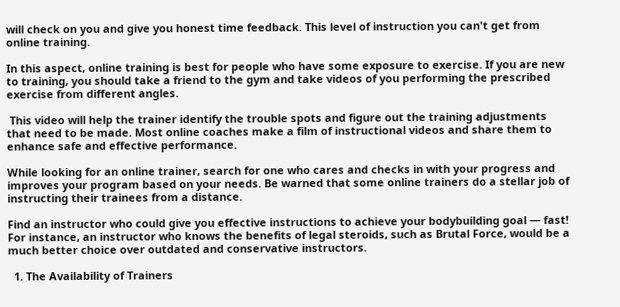will check on you and give you honest time feedback. This level of instruction you can't get from online training.

In this aspect, online training is best for people who have some exposure to exercise. If you are new to training, you should take a friend to the gym and take videos of you performing the prescribed exercise from different angles.

 This video will help the trainer identify the trouble spots and figure out the training adjustments that need to be made. Most online coaches make a film of instructional videos and share them to enhance safe and effective performance.

While looking for an online trainer, search for one who cares and checks in with your progress and improves your program based on your needs. Be warned that some online trainers do a stellar job of instructing their trainees from a distance.

Find an instructor who could give you effective instructions to achieve your bodybuilding goal — fast! For instance, an instructor who knows the benefits of legal steroids, such as Brutal Force, would be a much better choice over outdated and conservative instructors.

  1. The Availability of Trainers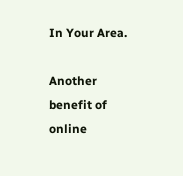In Your Area.

Another benefit of online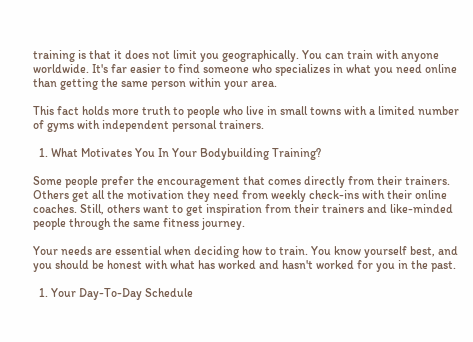training is that it does not limit you geographically. You can train with anyone worldwide. It's far easier to find someone who specializes in what you need online than getting the same person within your area.

This fact holds more truth to people who live in small towns with a limited number of gyms with independent personal trainers.

  1. What Motivates You In Your Bodybuilding Training?

Some people prefer the encouragement that comes directly from their trainers. Others get all the motivation they need from weekly check-ins with their online coaches. Still, others want to get inspiration from their trainers and like-minded people through the same fitness journey.

Your needs are essential when deciding how to train. You know yourself best, and you should be honest with what has worked and hasn't worked for you in the past.

  1. Your Day-To-Day Schedule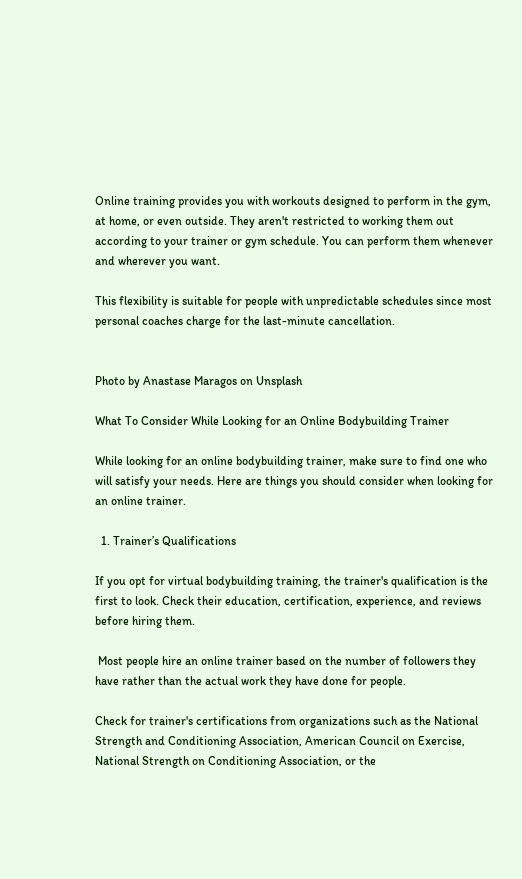Online training provides you with workouts designed to perform in the gym, at home, or even outside. They aren't restricted to working them out according to your trainer or gym schedule. You can perform them whenever and wherever you want.

This flexibility is suitable for people with unpredictable schedules since most personal coaches charge for the last-minute cancellation.


Photo by Anastase Maragos on Unsplash

What To Consider While Looking for an Online Bodybuilding Trainer

While looking for an online bodybuilding trainer, make sure to find one who will satisfy your needs. Here are things you should consider when looking for an online trainer.

  1. Trainer’s Qualifications

If you opt for virtual bodybuilding training, the trainer's qualification is the first to look. Check their education, certification, experience, and reviews before hiring them.

 Most people hire an online trainer based on the number of followers they have rather than the actual work they have done for people.

Check for trainer's certifications from organizations such as the National Strength and Conditioning Association, American Council on Exercise, National Strength on Conditioning Association, or the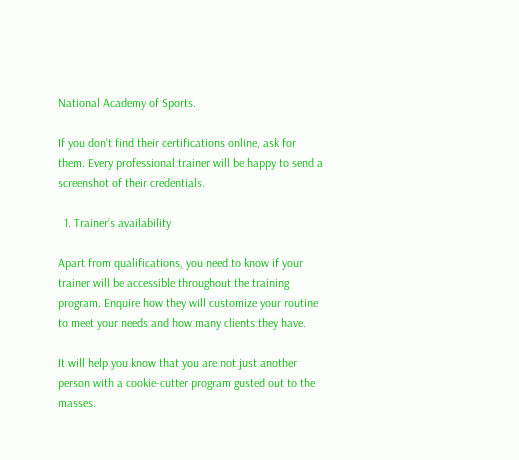National Academy of Sports.

If you don't find their certifications online, ask for them. Every professional trainer will be happy to send a screenshot of their credentials.

  1. Trainer’s availability

Apart from qualifications, you need to know if your trainer will be accessible throughout the training program. Enquire how they will customize your routine to meet your needs and how many clients they have.

It will help you know that you are not just another person with a cookie-cutter program gusted out to the masses.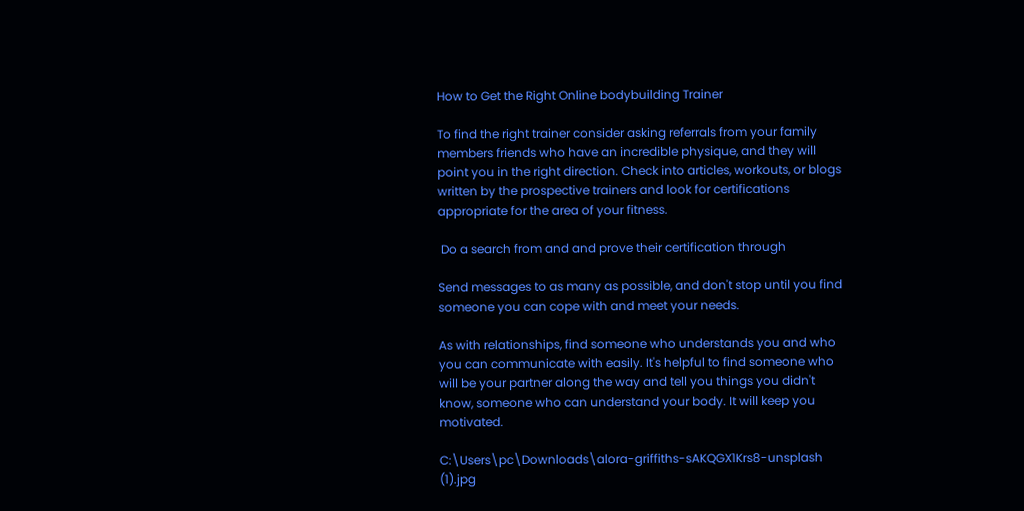How to Get the Right Online bodybuilding Trainer

To find the right trainer consider asking referrals from your family members friends who have an incredible physique, and they will point you in the right direction. Check into articles, workouts, or blogs written by the prospective trainers and look for certifications appropriate for the area of your fitness.

 Do a search from and and prove their certification through

Send messages to as many as possible, and don't stop until you find someone you can cope with and meet your needs.

As with relationships, find someone who understands you and who you can communicate with easily. It's helpful to find someone who will be your partner along the way and tell you things you didn't know, someone who can understand your body. It will keep you motivated.

C:\Users\pc\Downloads\alora-griffiths-sAKQGX1Krs8-unsplash (1).jpg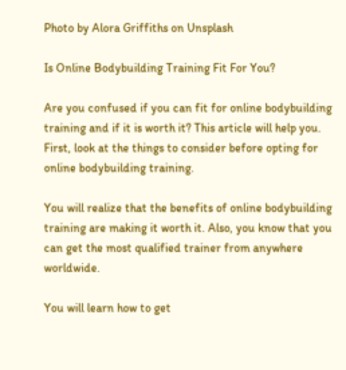Photo by Alora Griffiths on Unsplash

Is Online Bodybuilding Training Fit For You?

Are you confused if you can fit for online bodybuilding training and if it is worth it? This article will help you. First, look at the things to consider before opting for online bodybuilding training.

You will realize that the benefits of online bodybuilding training are making it worth it. Also, you know that you can get the most qualified trainer from anywhere worldwide.

You will learn how to get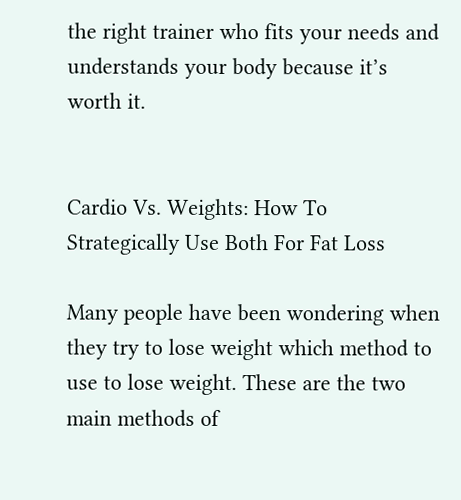the right trainer who fits your needs and understands your body because it’s worth it.


Cardio Vs. Weights: How To Strategically Use Both For Fat Loss

Many people have been wondering when they try to lose weight which method to use to lose weight. These are the two main methods of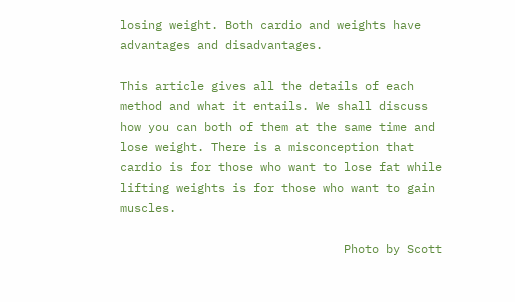losing weight. Both cardio and weights have advantages and disadvantages.

This article gives all the details of each method and what it entails. We shall discuss how you can both of them at the same time and lose weight. There is a misconception that cardio is for those who want to lose fat while lifting weights is for those who want to gain muscles.

                                Photo by Scott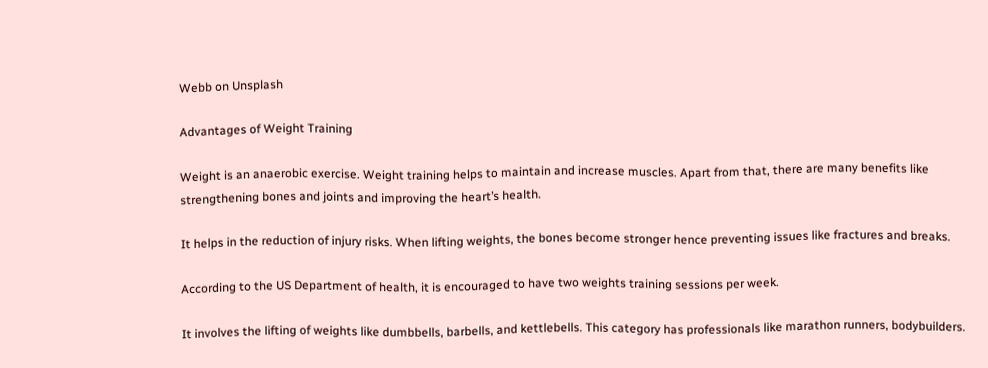Webb on Unsplash

Advantages of Weight Training

Weight is an anaerobic exercise. Weight training helps to maintain and increase muscles. Apart from that, there are many benefits like strengthening bones and joints and improving the heart’s health.

It helps in the reduction of injury risks. When lifting weights, the bones become stronger hence preventing issues like fractures and breaks.

According to the US Department of health, it is encouraged to have two weights training sessions per week.

It involves the lifting of weights like dumbbells, barbells, and kettlebells. This category has professionals like marathon runners, bodybuilders.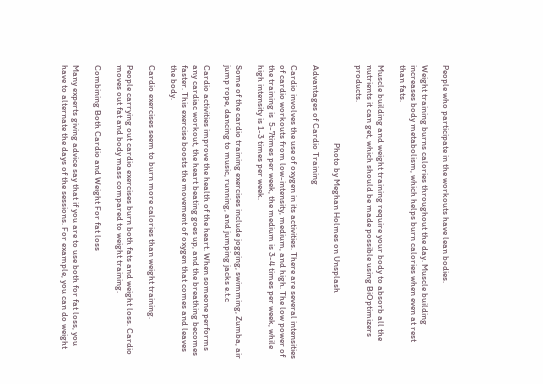People who participate in the workouts have lean bodies.

Weight training burns calories throughout the day. Muscle building increases body metabolism, which helps burn calories when even at rest than fats.

Muscle building and weight training require your body to absorb all the nutrients it can get, which should be made possible using BiOptimizers products.

                                       Photo by Meghan Holmes on Unsplash

Advantages of Cardio Training

Cardio involves the use of oxygen in its activities. There are several intensities of cardio workouts from low-intensity, medium, and high. The low power of the training is  5-7times per week, the medium is 3-4 times per week, while high intensity is 1-3 times per week.

Some of the cardio training exercises include jogging, swimming, Zumba, air jump rope, dancing to music, running, and jumping jacks e.t.c

Cardio activities improve the health of the heart. When someone performs any cardiac workout, the heart beating goes up, and the breathing becomes faster. This exercise boosts the movement of oxygen that comes and leaves the body.

Cardio exercises seem to burn more calories than weight training.

People carrying out cardio exercises burn both fats and weight loss. Cardio moves out fat and body mass compared to weight training.

Combining Both Cardio and Weight For fat loss

Many experts giving advice say that if you are to use both for fat loss, you have to alternate the days of the sessions. For example, you can do weight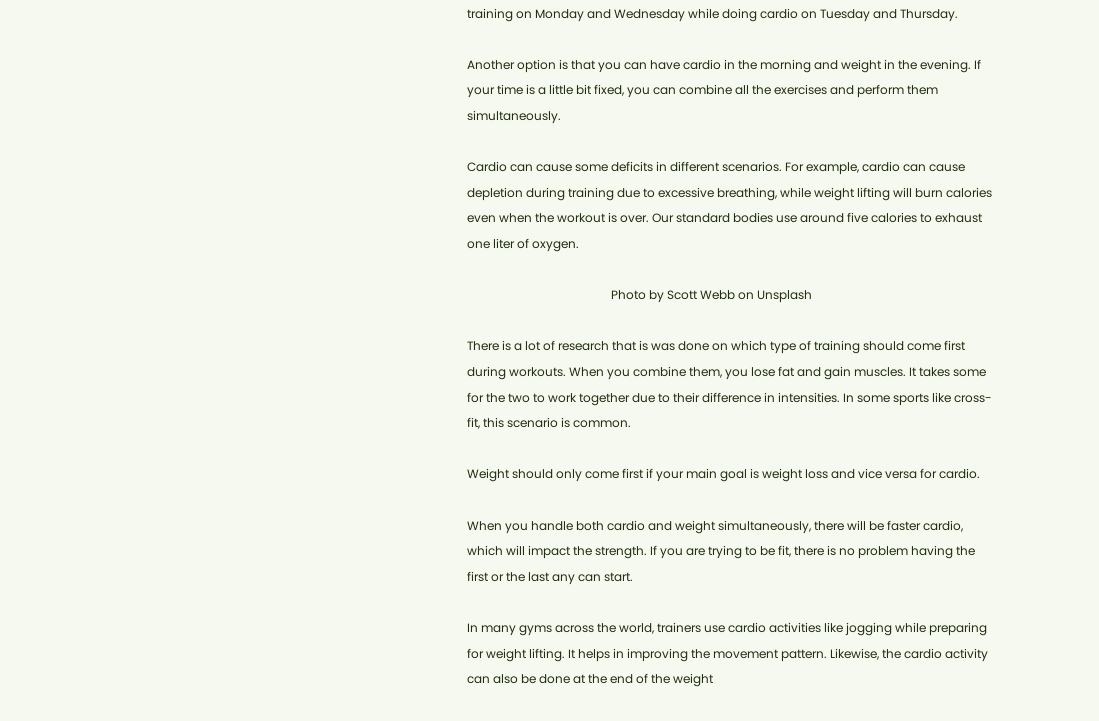training on Monday and Wednesday while doing cardio on Tuesday and Thursday.

Another option is that you can have cardio in the morning and weight in the evening. If your time is a little bit fixed, you can combine all the exercises and perform them simultaneously.

Cardio can cause some deficits in different scenarios. For example, cardio can cause depletion during training due to excessive breathing, while weight lifting will burn calories even when the workout is over. Our standard bodies use around five calories to exhaust one liter of oxygen.

                                                Photo by Scott Webb on Unsplash

There is a lot of research that is was done on which type of training should come first during workouts. When you combine them, you lose fat and gain muscles. It takes some for the two to work together due to their difference in intensities. In some sports like cross-fit, this scenario is common.

Weight should only come first if your main goal is weight loss and vice versa for cardio.

When you handle both cardio and weight simultaneously, there will be faster cardio, which will impact the strength. If you are trying to be fit, there is no problem having the first or the last any can start.

In many gyms across the world, trainers use cardio activities like jogging while preparing for weight lifting. It helps in improving the movement pattern. Likewise, the cardio activity can also be done at the end of the weight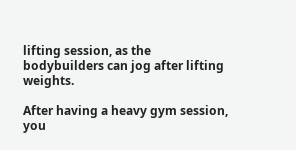lifting session, as the bodybuilders can jog after lifting weights.

After having a heavy gym session, you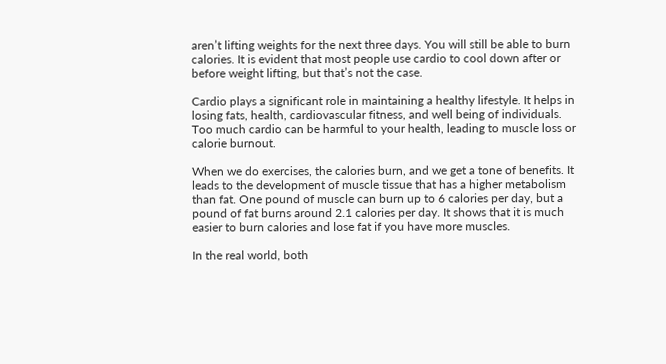aren’t lifting weights for the next three days. You will still be able to burn calories. It is evident that most people use cardio to cool down after or before weight lifting, but that’s not the case.

Cardio plays a significant role in maintaining a healthy lifestyle. It helps in losing fats, health, cardiovascular fitness, and well being of individuals. Too much cardio can be harmful to your health, leading to muscle loss or calorie burnout.

When we do exercises, the calories burn, and we get a tone of benefits. It leads to the development of muscle tissue that has a higher metabolism than fat. One pound of muscle can burn up to 6 calories per day, but a pound of fat burns around 2.1 calories per day. It shows that it is much easier to burn calories and lose fat if you have more muscles.

In the real world, both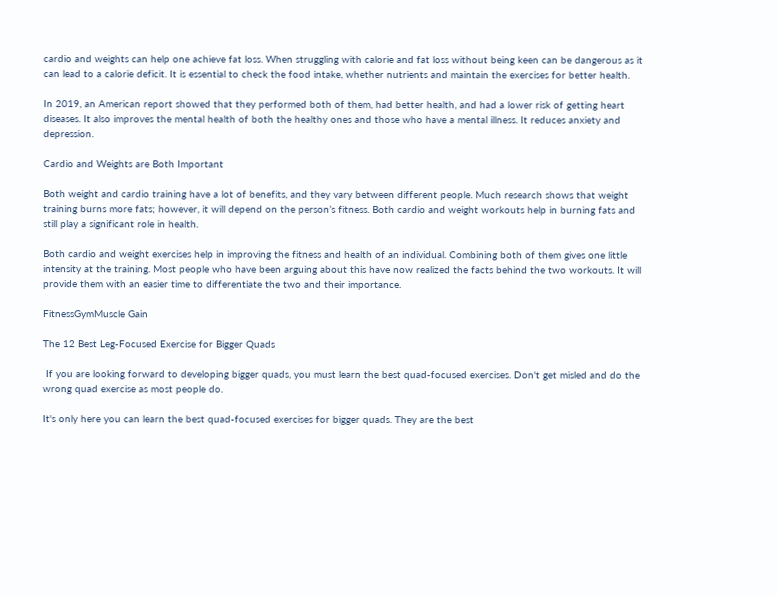cardio and weights can help one achieve fat loss. When struggling with calorie and fat loss without being keen can be dangerous as it can lead to a calorie deficit. It is essential to check the food intake, whether nutrients and maintain the exercises for better health.

In 2019, an American report showed that they performed both of them, had better health, and had a lower risk of getting heart diseases. It also improves the mental health of both the healthy ones and those who have a mental illness. It reduces anxiety and depression.

Cardio and Weights are Both Important

Both weight and cardio training have a lot of benefits, and they vary between different people. Much research shows that weight training burns more fats; however, it will depend on the person’s fitness. Both cardio and weight workouts help in burning fats and still play a significant role in health.

Both cardio and weight exercises help in improving the fitness and health of an individual. Combining both of them gives one little intensity at the training. Most people who have been arguing about this have now realized the facts behind the two workouts. It will provide them with an easier time to differentiate the two and their importance.

FitnessGymMuscle Gain

The 12 Best Leg-Focused Exercise for Bigger Quads

 If you are looking forward to developing bigger quads, you must learn the best quad-focused exercises. Don't get misled and do the wrong quad exercise as most people do.

It's only here you can learn the best quad-focused exercises for bigger quads. They are the best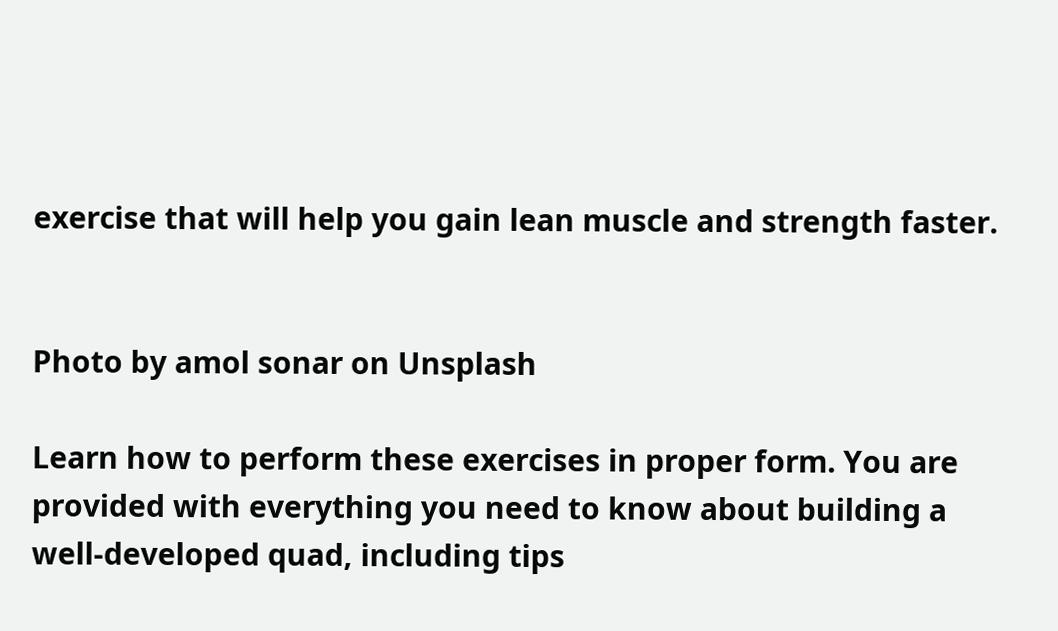exercise that will help you gain lean muscle and strength faster.


Photo by amol sonar on Unsplash

Learn how to perform these exercises in proper form. You are provided with everything you need to know about building a well-developed quad, including tips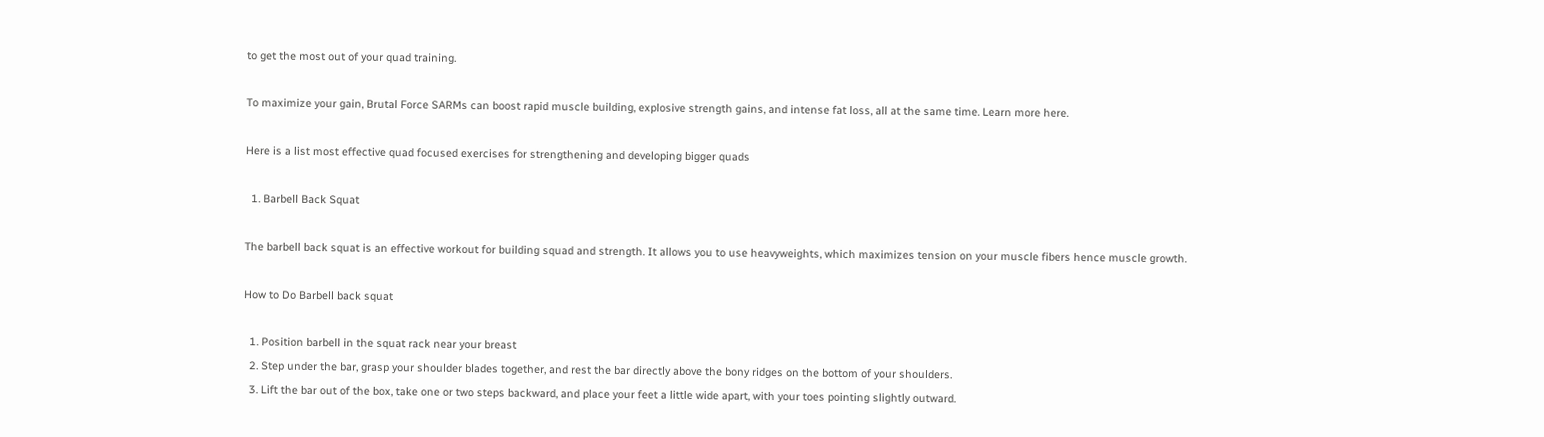to get the most out of your quad training.

To maximize your gain, Brutal Force SARMs can boost rapid muscle building, explosive strength gains, and intense fat loss, all at the same time. Learn more here.

Here is a list most effective quad focused exercises for strengthening and developing bigger quads

  1. Barbell Back Squat

The barbell back squat is an effective workout for building squad and strength. It allows you to use heavyweights, which maximizes tension on your muscle fibers hence muscle growth.

How to Do Barbell back squat

  1. Position barbell in the squat rack near your breast
  2. Step under the bar, grasp your shoulder blades together, and rest the bar directly above the bony ridges on the bottom of your shoulders.
  3. Lift the bar out of the box, take one or two steps backward, and place your feet a little wide apart, with your toes pointing slightly outward.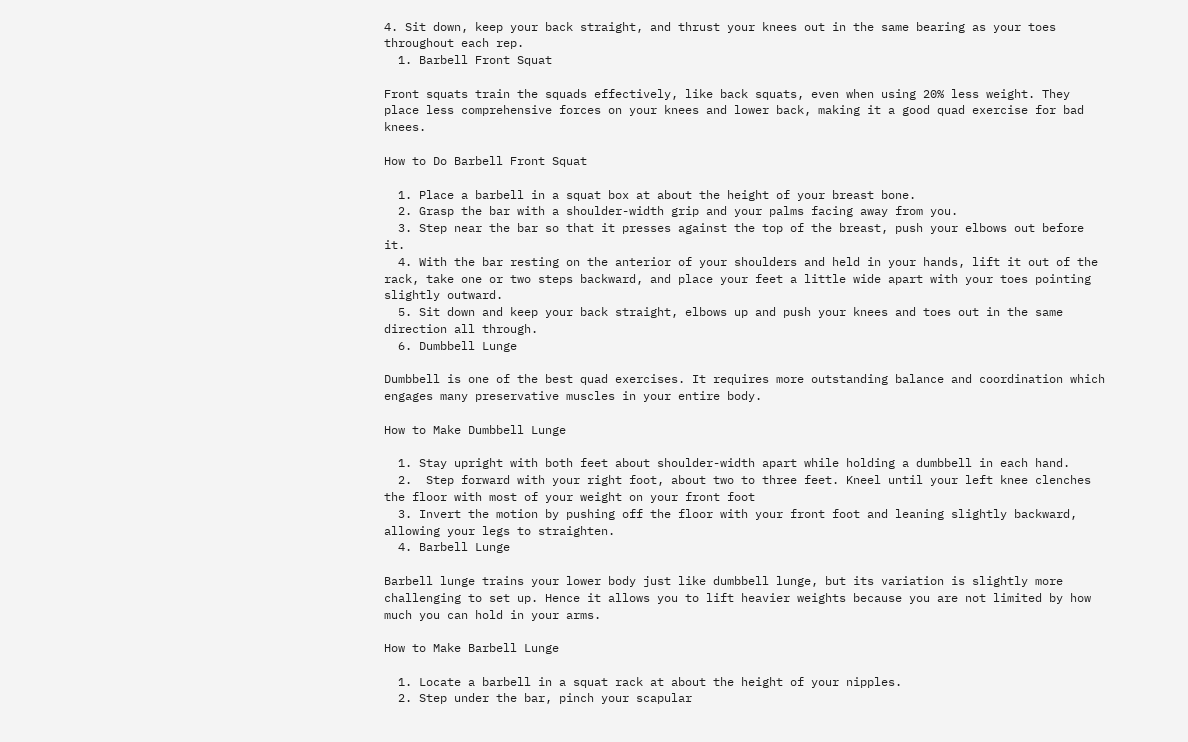4. Sit down, keep your back straight, and thrust your knees out in the same bearing as your toes throughout each rep.
  1. Barbell Front Squat

Front squats train the squads effectively, like back squats, even when using 20% less weight. They place less comprehensive forces on your knees and lower back, making it a good quad exercise for bad knees.

How to Do Barbell Front Squat

  1. Place a barbell in a squat box at about the height of your breast bone.
  2. Grasp the bar with a shoulder-width grip and your palms facing away from you.
  3. Step near the bar so that it presses against the top of the breast, push your elbows out before it.
  4. With the bar resting on the anterior of your shoulders and held in your hands, lift it out of the rack, take one or two steps backward, and place your feet a little wide apart with your toes pointing slightly outward.
  5. Sit down and keep your back straight, elbows up and push your knees and toes out in the same direction all through.
  6. Dumbbell Lunge

Dumbbell is one of the best quad exercises. It requires more outstanding balance and coordination which engages many preservative muscles in your entire body.

How to Make Dumbbell Lunge

  1. Stay upright with both feet about shoulder-width apart while holding a dumbbell in each hand.
  2.  Step forward with your right foot, about two to three feet. Kneel until your left knee clenches the floor with most of your weight on your front foot
  3. Invert the motion by pushing off the floor with your front foot and leaning slightly backward, allowing your legs to straighten.
  4. Barbell Lunge

Barbell lunge trains your lower body just like dumbbell lunge, but its variation is slightly more challenging to set up. Hence it allows you to lift heavier weights because you are not limited by how much you can hold in your arms.

How to Make Barbell Lunge

  1. Locate a barbell in a squat rack at about the height of your nipples.
  2. Step under the bar, pinch your scapular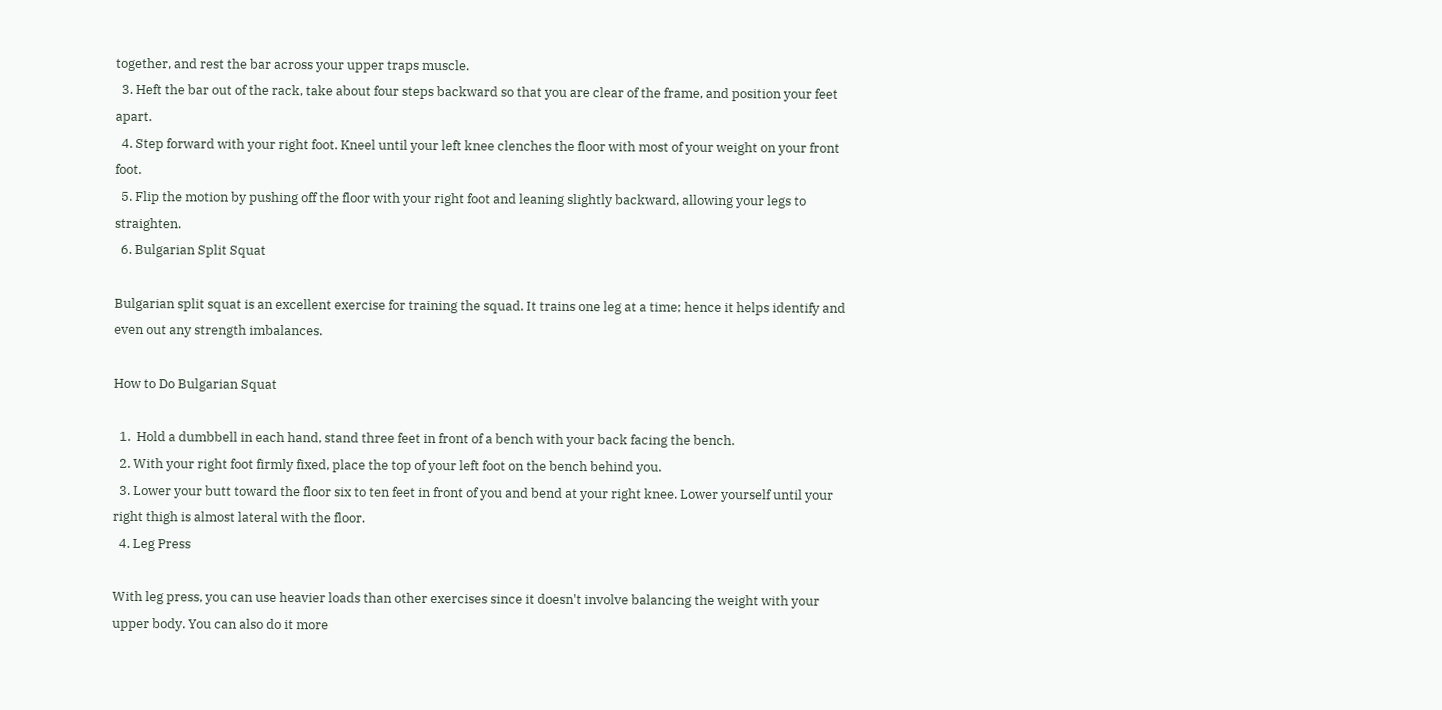together, and rest the bar across your upper traps muscle.
  3. Heft the bar out of the rack, take about four steps backward so that you are clear of the frame, and position your feet apart.
  4. Step forward with your right foot. Kneel until your left knee clenches the floor with most of your weight on your front foot.
  5. Flip the motion by pushing off the floor with your right foot and leaning slightly backward, allowing your legs to straighten.
  6. Bulgarian Split Squat

Bulgarian split squat is an excellent exercise for training the squad. It trains one leg at a time; hence it helps identify and even out any strength imbalances.

How to Do Bulgarian Squat

  1.  Hold a dumbbell in each hand, stand three feet in front of a bench with your back facing the bench.
  2. With your right foot firmly fixed, place the top of your left foot on the bench behind you.
  3. Lower your butt toward the floor six to ten feet in front of you and bend at your right knee. Lower yourself until your right thigh is almost lateral with the floor.
  4. Leg Press

With leg press, you can use heavier loads than other exercises since it doesn't involve balancing the weight with your upper body. You can also do it more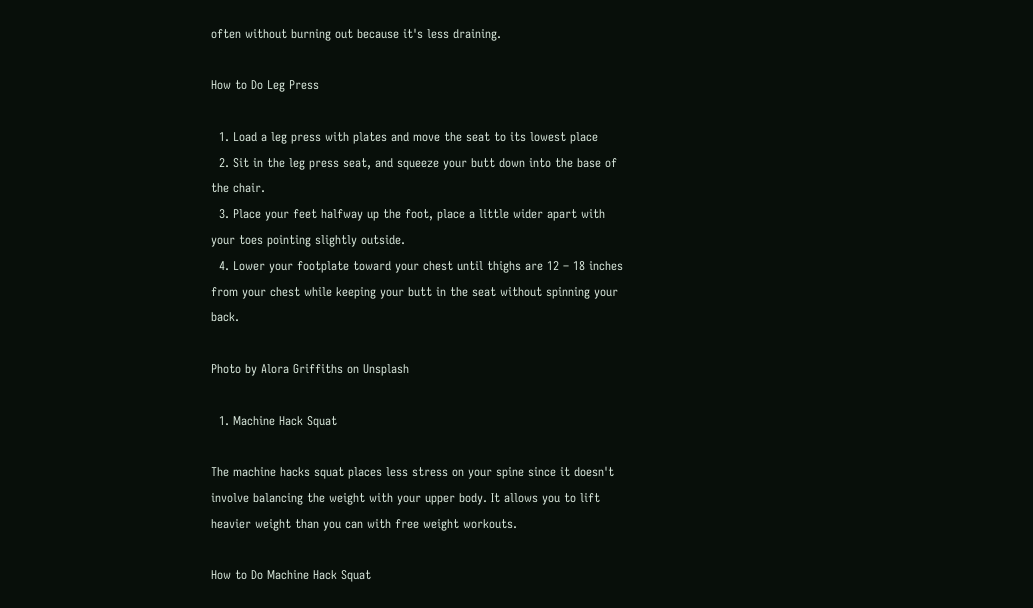often without burning out because it's less draining.

How to Do Leg Press

  1. Load a leg press with plates and move the seat to its lowest place
  2. Sit in the leg press seat, and squeeze your butt down into the base of the chair.
  3. Place your feet halfway up the foot, place a little wider apart with your toes pointing slightly outside.
  4. Lower your footplate toward your chest until thighs are 12 – 18 inches from your chest while keeping your butt in the seat without spinning your back.

Photo by Alora Griffiths on Unsplash

  1. Machine Hack Squat

The machine hacks squat places less stress on your spine since it doesn't involve balancing the weight with your upper body. It allows you to lift heavier weight than you can with free weight workouts.

How to Do Machine Hack Squat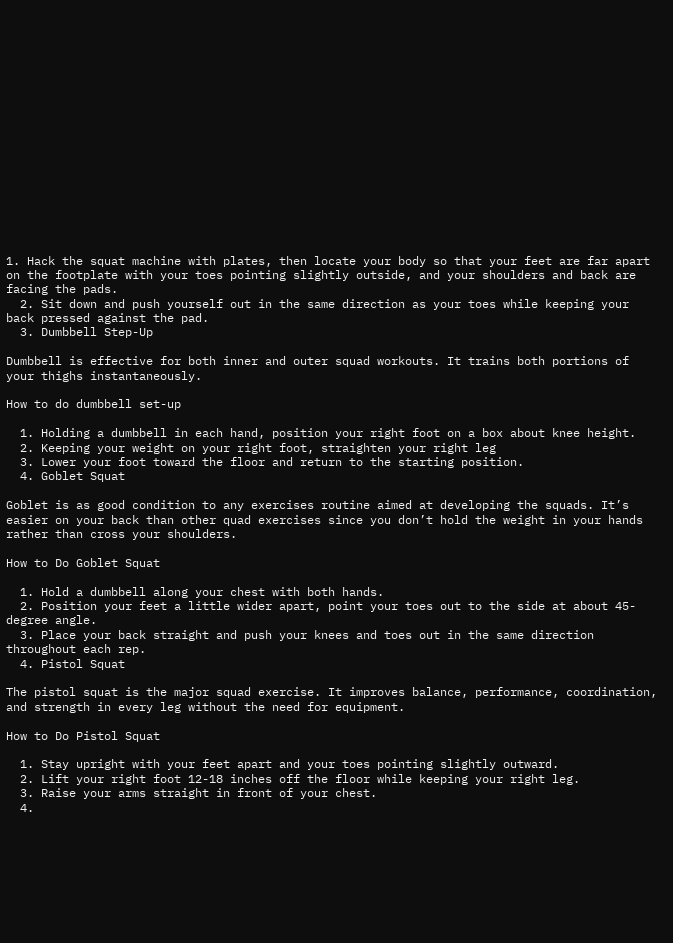1. Hack the squat machine with plates, then locate your body so that your feet are far apart on the footplate with your toes pointing slightly outside, and your shoulders and back are facing the pads.
  2. Sit down and push yourself out in the same direction as your toes while keeping your back pressed against the pad.
  3. Dumbbell Step-Up

Dumbbell is effective for both inner and outer squad workouts. It trains both portions of your thighs instantaneously.

How to do dumbbell set-up

  1. Holding a dumbbell in each hand, position your right foot on a box about knee height.
  2. Keeping your weight on your right foot, straighten your right leg
  3. Lower your foot toward the floor and return to the starting position.
  4. Goblet Squat

Goblet is as good condition to any exercises routine aimed at developing the squads. It’s easier on your back than other quad exercises since you don’t hold the weight in your hands rather than cross your shoulders.

How to Do Goblet Squat

  1. Hold a dumbbell along your chest with both hands.
  2. Position your feet a little wider apart, point your toes out to the side at about 45- degree angle.
  3. Place your back straight and push your knees and toes out in the same direction throughout each rep.
  4. Pistol Squat

The pistol squat is the major squad exercise. It improves balance, performance, coordination, and strength in every leg without the need for equipment.

How to Do Pistol Squat

  1. Stay upright with your feet apart and your toes pointing slightly outward.
  2. Lift your right foot 12-18 inches off the floor while keeping your right leg.
  3. Raise your arms straight in front of your chest.
  4.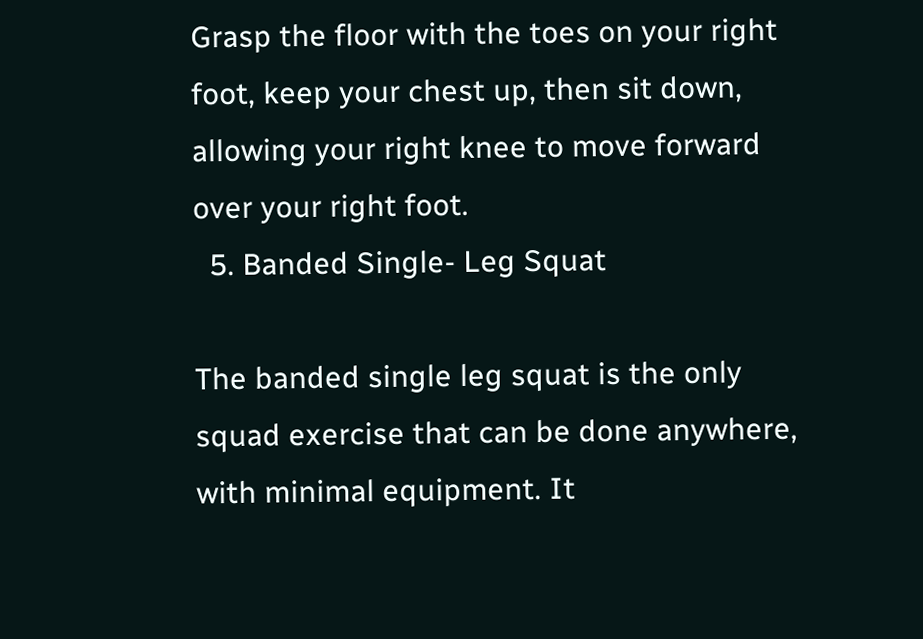Grasp the floor with the toes on your right foot, keep your chest up, then sit down, allowing your right knee to move forward over your right foot.
  5. Banded Single- Leg Squat

The banded single leg squat is the only squad exercise that can be done anywhere, with minimal equipment. It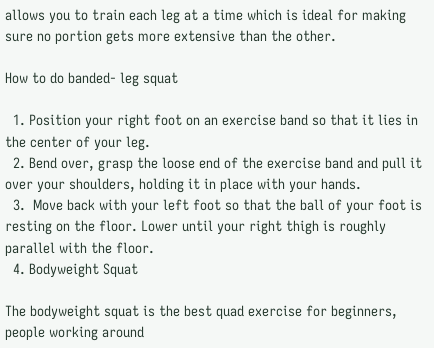allows you to train each leg at a time which is ideal for making sure no portion gets more extensive than the other.

How to do banded- leg squat

  1. Position your right foot on an exercise band so that it lies in the center of your leg.
  2. Bend over, grasp the loose end of the exercise band and pull it over your shoulders, holding it in place with your hands.
  3.  Move back with your left foot so that the ball of your foot is resting on the floor. Lower until your right thigh is roughly parallel with the floor.
  4. Bodyweight Squat

The bodyweight squat is the best quad exercise for beginners, people working around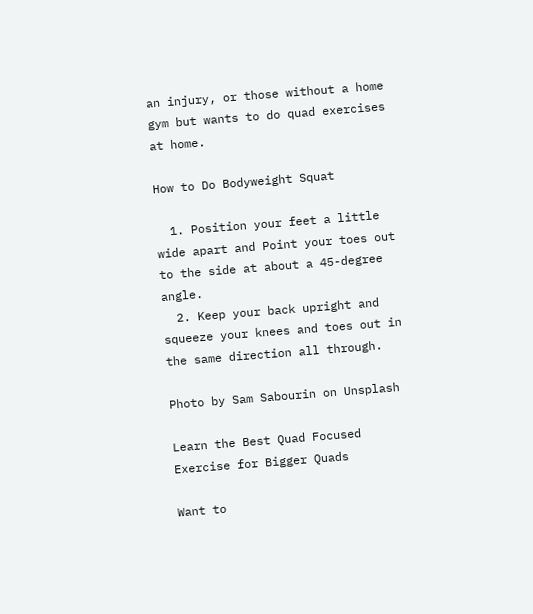an injury, or those without a home gym but wants to do quad exercises at home.

How to Do Bodyweight Squat

  1. Position your feet a little wide apart and Point your toes out to the side at about a 45-degree angle.
  2. Keep your back upright and squeeze your knees and toes out in the same direction all through.

Photo by Sam Sabourin on Unsplash

Learn the Best Quad Focused Exercise for Bigger Quads

Want to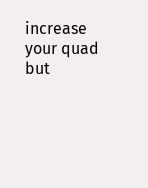increase your quad but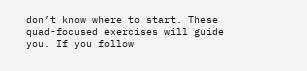don’t know where to start. These quad-focused exercises will guide you. If you follow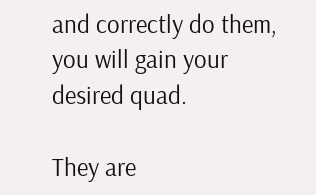and correctly do them, you will gain your desired quad.

They are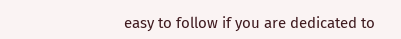easy to follow if you are dedicated to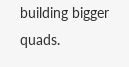building bigger quads.